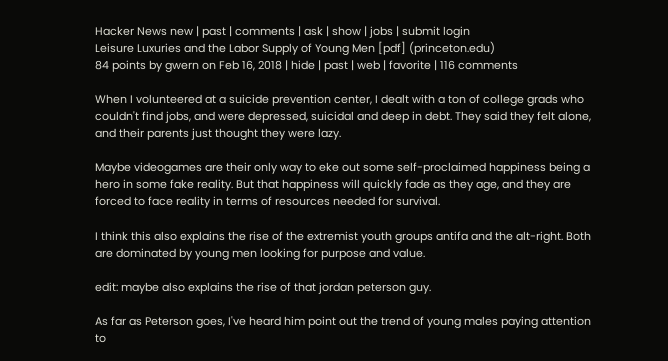Hacker News new | past | comments | ask | show | jobs | submit login
Leisure Luxuries and the Labor Supply of Young Men [pdf] (princeton.edu)
84 points by gwern on Feb 16, 2018 | hide | past | web | favorite | 116 comments

When I volunteered at a suicide prevention center, I dealt with a ton of college grads who couldn't find jobs, and were depressed, suicidal and deep in debt. They said they felt alone, and their parents just thought they were lazy.

Maybe videogames are their only way to eke out some self-proclaimed happiness being a hero in some fake reality. But that happiness will quickly fade as they age, and they are forced to face reality in terms of resources needed for survival.

I think this also explains the rise of the extremist youth groups antifa and the alt-right. Both are dominated by young men looking for purpose and value.

edit: maybe also explains the rise of that jordan peterson guy.

As far as Peterson goes, I've heard him point out the trend of young males paying attention to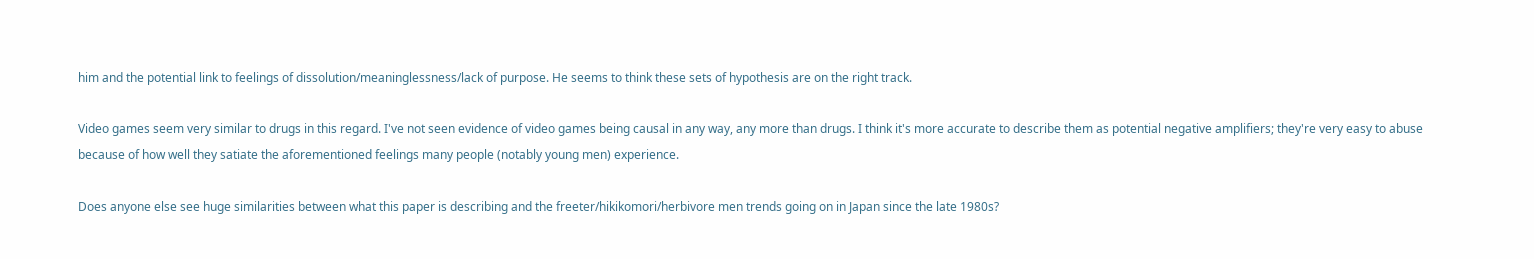him and the potential link to feelings of dissolution/meaninglessness/lack of purpose. He seems to think these sets of hypothesis are on the right track.

Video games seem very similar to drugs in this regard. I've not seen evidence of video games being causal in any way, any more than drugs. I think it's more accurate to describe them as potential negative amplifiers; they're very easy to abuse because of how well they satiate the aforementioned feelings many people (notably young men) experience.

Does anyone else see huge similarities between what this paper is describing and the freeter/hikikomori/herbivore men trends going on in Japan since the late 1980s?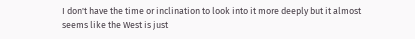I don't have the time or inclination to look into it more deeply but it almost seems like the West is just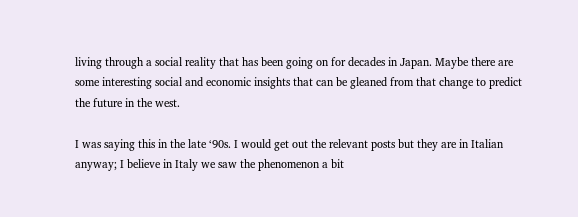living through a social reality that has been going on for decades in Japan. Maybe there are some interesting social and economic insights that can be gleaned from that change to predict the future in the west.

I was saying this in the late ‘90s. I would get out the relevant posts but they are in Italian anyway; I believe in Italy we saw the phenomenon a bit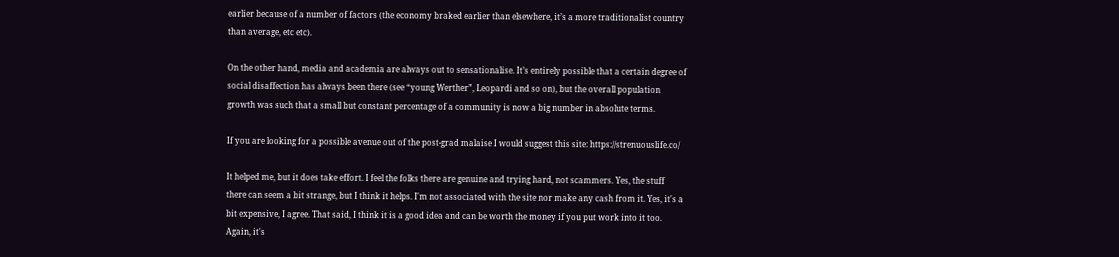earlier because of a number of factors (the economy braked earlier than elsewhere, it’s a more traditionalist country than average, etc etc).

On the other hand, media and academia are always out to sensationalise. It’s entirely possible that a certain degree of social disaffection has always been there (see “young Werther”, Leopardi and so on), but the overall population growth was such that a small but constant percentage of a community is now a big number in absolute terms.

If you are looking for a possible avenue out of the post-grad malaise I would suggest this site: https://strenuouslife.co/

It helped me, but it does take effort. I feel the folks there are genuine and trying hard, not scammers. Yes, the stuff there can seem a bit strange, but I think it helps. I'm not associated with the site nor make any cash from it. Yes, it's a bit expensive, I agree. That said, I think it is a good idea and can be worth the money if you put work into it too. Again, it's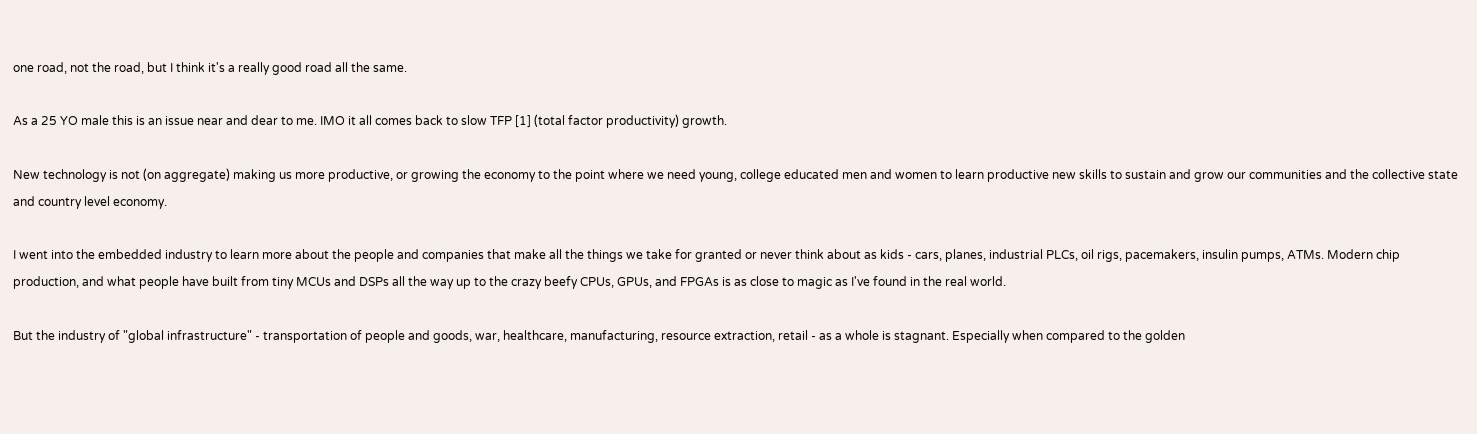one road, not the road, but I think it's a really good road all the same.

As a 25 YO male this is an issue near and dear to me. IMO it all comes back to slow TFP [1] (total factor productivity) growth.

New technology is not (on aggregate) making us more productive, or growing the economy to the point where we need young, college educated men and women to learn productive new skills to sustain and grow our communities and the collective state and country level economy.

I went into the embedded industry to learn more about the people and companies that make all the things we take for granted or never think about as kids - cars, planes, industrial PLCs, oil rigs, pacemakers, insulin pumps, ATMs. Modern chip production, and what people have built from tiny MCUs and DSPs all the way up to the crazy beefy CPUs, GPUs, and FPGAs is as close to magic as I've found in the real world.

But the industry of "global infrastructure" - transportation of people and goods, war, healthcare, manufacturing, resource extraction, retail - as a whole is stagnant. Especially when compared to the golden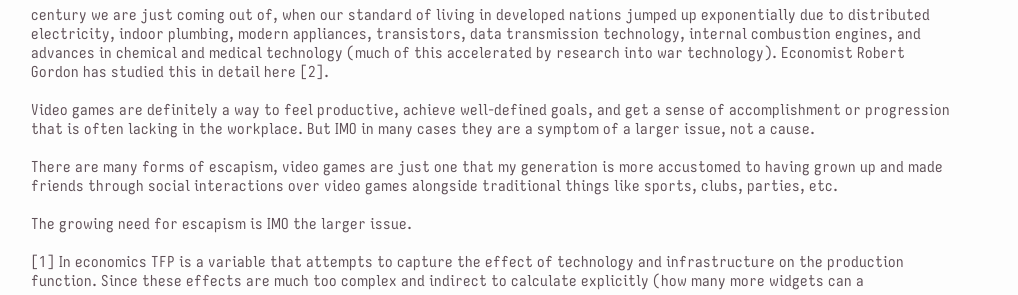century we are just coming out of, when our standard of living in developed nations jumped up exponentially due to distributed electricity, indoor plumbing, modern appliances, transistors, data transmission technology, internal combustion engines, and advances in chemical and medical technology (much of this accelerated by research into war technology). Economist Robert Gordon has studied this in detail here [2].

Video games are definitely a way to feel productive, achieve well-defined goals, and get a sense of accomplishment or progression that is often lacking in the workplace. But IMO in many cases they are a symptom of a larger issue, not a cause.

There are many forms of escapism, video games are just one that my generation is more accustomed to having grown up and made friends through social interactions over video games alongside traditional things like sports, clubs, parties, etc.

The growing need for escapism is IMO the larger issue.

[1] In economics TFP is a variable that attempts to capture the effect of technology and infrastructure on the production function. Since these effects are much too complex and indirect to calculate explicitly (how many more widgets can a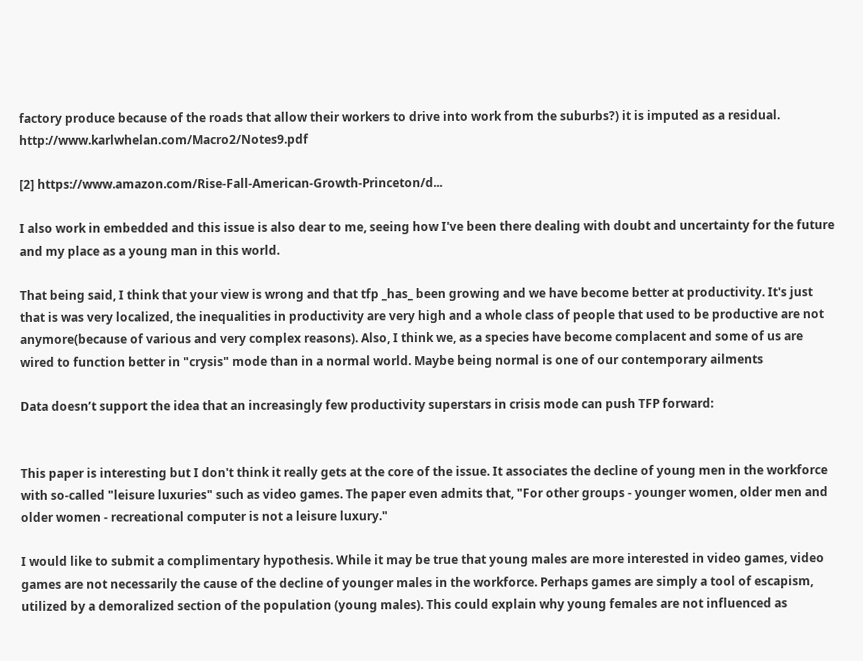factory produce because of the roads that allow their workers to drive into work from the suburbs?) it is imputed as a residual. http://www.karlwhelan.com/Macro2/Notes9.pdf

[2] https://www.amazon.com/Rise-Fall-American-Growth-Princeton/d...

I also work in embedded and this issue is also dear to me, seeing how I've been there dealing with doubt and uncertainty for the future and my place as a young man in this world.

That being said, I think that your view is wrong and that tfp _has_ been growing and we have become better at productivity. It's just that is was very localized, the inequalities in productivity are very high and a whole class of people that used to be productive are not anymore(because of various and very complex reasons). Also, I think we, as a species have become complacent and some of us are wired to function better in "crysis" mode than in a normal world. Maybe being normal is one of our contemporary ailments

Data doesn’t support the idea that an increasingly few productivity superstars in crisis mode can push TFP forward:


This paper is interesting but I don't think it really gets at the core of the issue. It associates the decline of young men in the workforce with so-called "leisure luxuries" such as video games. The paper even admits that, "For other groups - younger women, older men and older women - recreational computer is not a leisure luxury."

I would like to submit a complimentary hypothesis. While it may be true that young males are more interested in video games, video games are not necessarily the cause of the decline of younger males in the workforce. Perhaps games are simply a tool of escapism, utilized by a demoralized section of the population (young males). This could explain why young females are not influenced as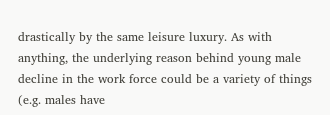drastically by the same leisure luxury. As with anything, the underlying reason behind young male decline in the work force could be a variety of things (e.g. males have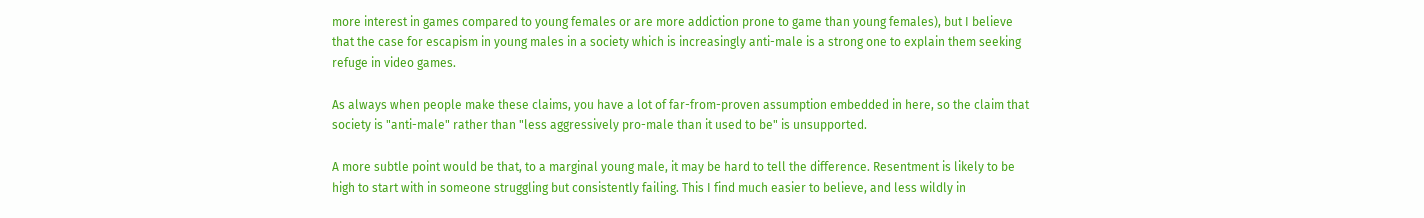more interest in games compared to young females or are more addiction prone to game than young females), but I believe that the case for escapism in young males in a society which is increasingly anti-male is a strong one to explain them seeking refuge in video games.

As always when people make these claims, you have a lot of far-from-proven assumption embedded in here, so the claim that society is "anti-male" rather than "less aggressively pro-male than it used to be" is unsupported.

A more subtle point would be that, to a marginal young male, it may be hard to tell the difference. Resentment is likely to be high to start with in someone struggling but consistently failing. This I find much easier to believe, and less wildly in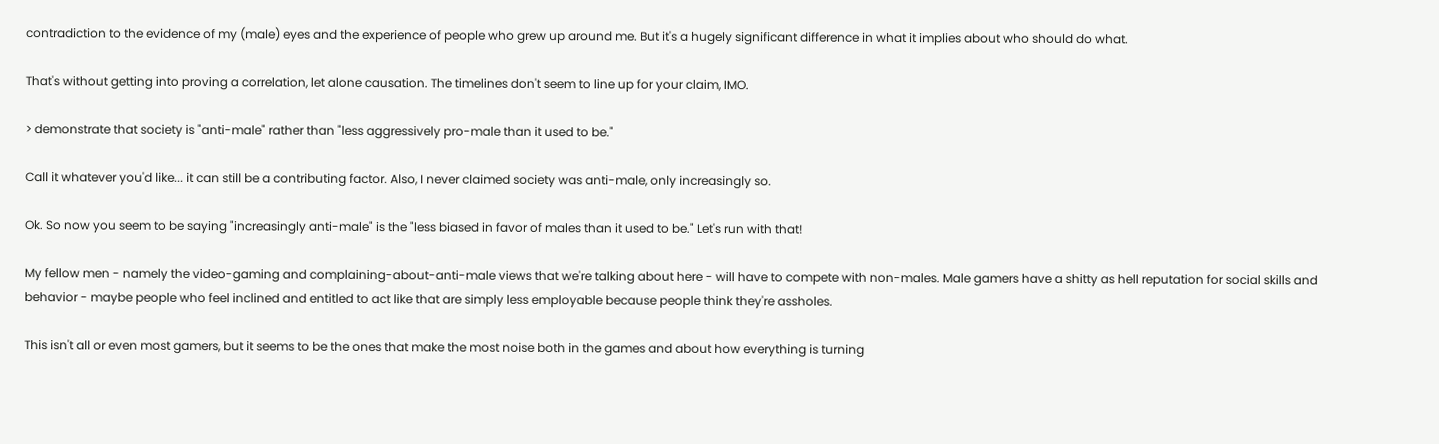contradiction to the evidence of my (male) eyes and the experience of people who grew up around me. But it's a hugely significant difference in what it implies about who should do what.

That's without getting into proving a correlation, let alone causation. The timelines don't seem to line up for your claim, IMO.

> demonstrate that society is "anti-male" rather than "less aggressively pro-male than it used to be."

Call it whatever you'd like... it can still be a contributing factor. Also, I never claimed society was anti-male, only increasingly so.

Ok. So now you seem to be saying "increasingly anti-male" is the "less biased in favor of males than it used to be." Let's run with that!

My fellow men - namely the video-gaming and complaining-about-anti-male views that we're talking about here - will have to compete with non-males. Male gamers have a shitty as hell reputation for social skills and behavior - maybe people who feel inclined and entitled to act like that are simply less employable because people think they're assholes.

This isn't all or even most gamers, but it seems to be the ones that make the most noise both in the games and about how everything is turning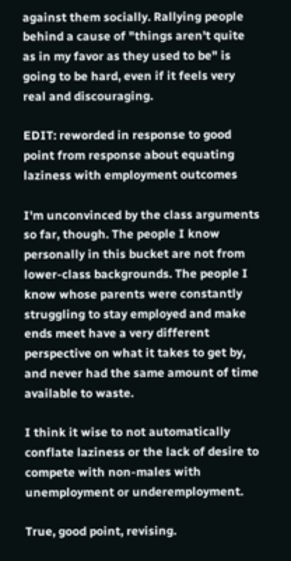against them socially. Rallying people behind a cause of "things aren't quite as in my favor as they used to be" is going to be hard, even if it feels very real and discouraging.

EDIT: reworded in response to good point from response about equating laziness with employment outcomes

I'm unconvinced by the class arguments so far, though. The people I know personally in this bucket are not from lower-class backgrounds. The people I know whose parents were constantly struggling to stay employed and make ends meet have a very different perspective on what it takes to get by, and never had the same amount of time available to waste.

I think it wise to not automatically conflate laziness or the lack of desire to compete with non-males with unemployment or underemployment.

True, good point, revising.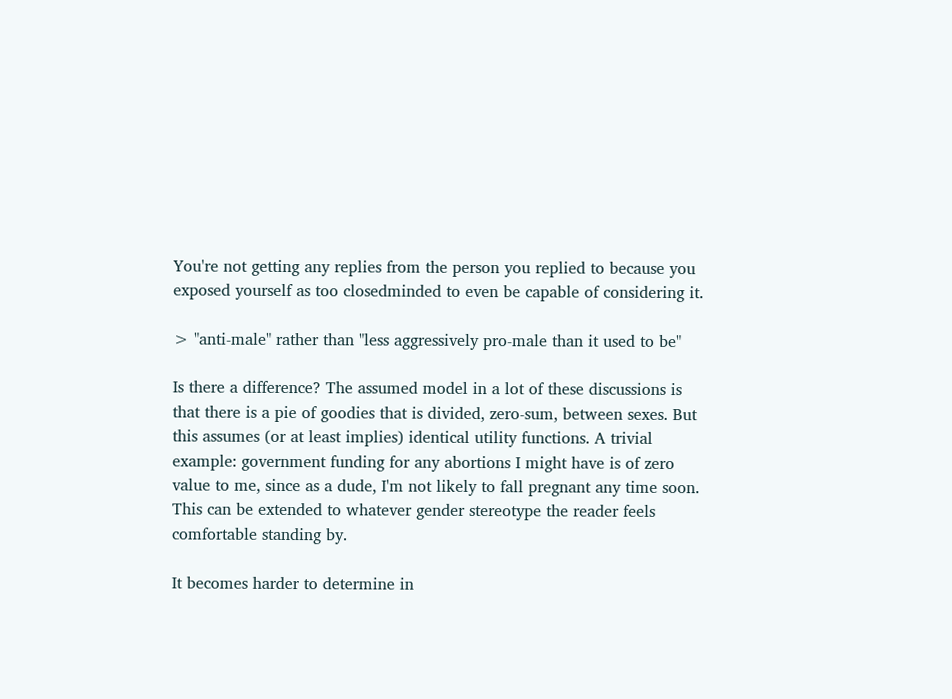You're not getting any replies from the person you replied to because you exposed yourself as too closedminded to even be capable of considering it.

> "anti-male" rather than "less aggressively pro-male than it used to be"

Is there a difference? The assumed model in a lot of these discussions is that there is a pie of goodies that is divided, zero-sum, between sexes. But this assumes (or at least implies) identical utility functions. A trivial example: government funding for any abortions I might have is of zero value to me, since as a dude, I'm not likely to fall pregnant any time soon. This can be extended to whatever gender stereotype the reader feels comfortable standing by.

It becomes harder to determine in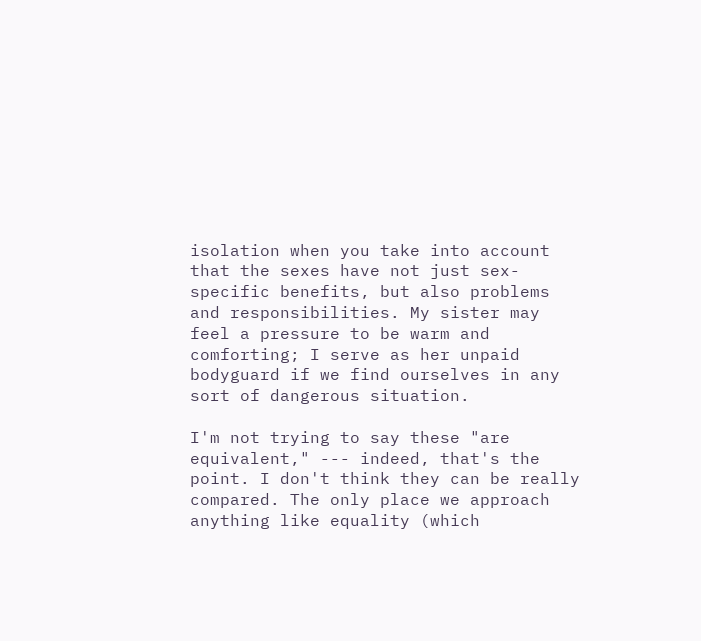isolation when you take into account that the sexes have not just sex-specific benefits, but also problems and responsibilities. My sister may feel a pressure to be warm and comforting; I serve as her unpaid bodyguard if we find ourselves in any sort of dangerous situation.

I'm not trying to say these "are equivalent," --- indeed, that's the point. I don't think they can be really compared. The only place we approach anything like equality (which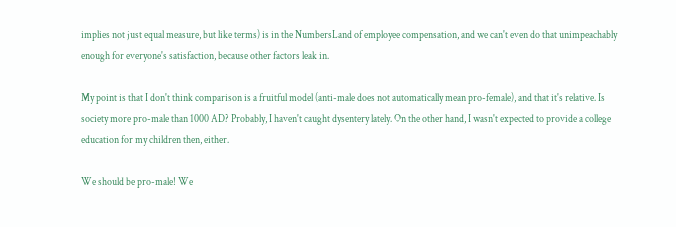implies not just equal measure, but like terms) is in the NumbersLand of employee compensation, and we can't even do that unimpeachably enough for everyone's satisfaction, because other factors leak in.

My point is that I don't think comparison is a fruitful model (anti-male does not automatically mean pro-female), and that it's relative. Is society more pro-male than 1000 AD? Probably, I haven't caught dysentery lately. On the other hand, I wasn't expected to provide a college education for my children then, either.

We should be pro-male! We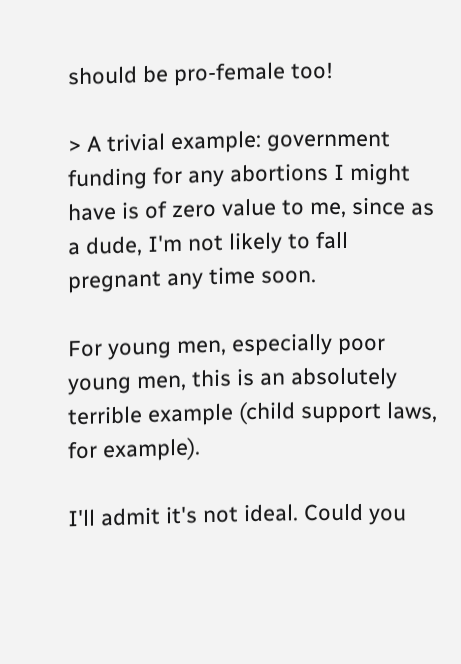should be pro-female too!

> A trivial example: government funding for any abortions I might have is of zero value to me, since as a dude, I'm not likely to fall pregnant any time soon.

For young men, especially poor young men, this is an absolutely terrible example (child support laws, for example).

I'll admit it's not ideal. Could you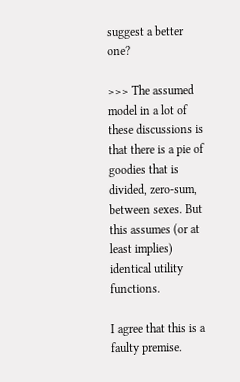suggest a better one?

>>> The assumed model in a lot of these discussions is that there is a pie of goodies that is divided, zero-sum, between sexes. But this assumes (or at least implies) identical utility functions.

I agree that this is a faulty premise.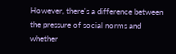However, there's a difference between the pressure of social norms and whether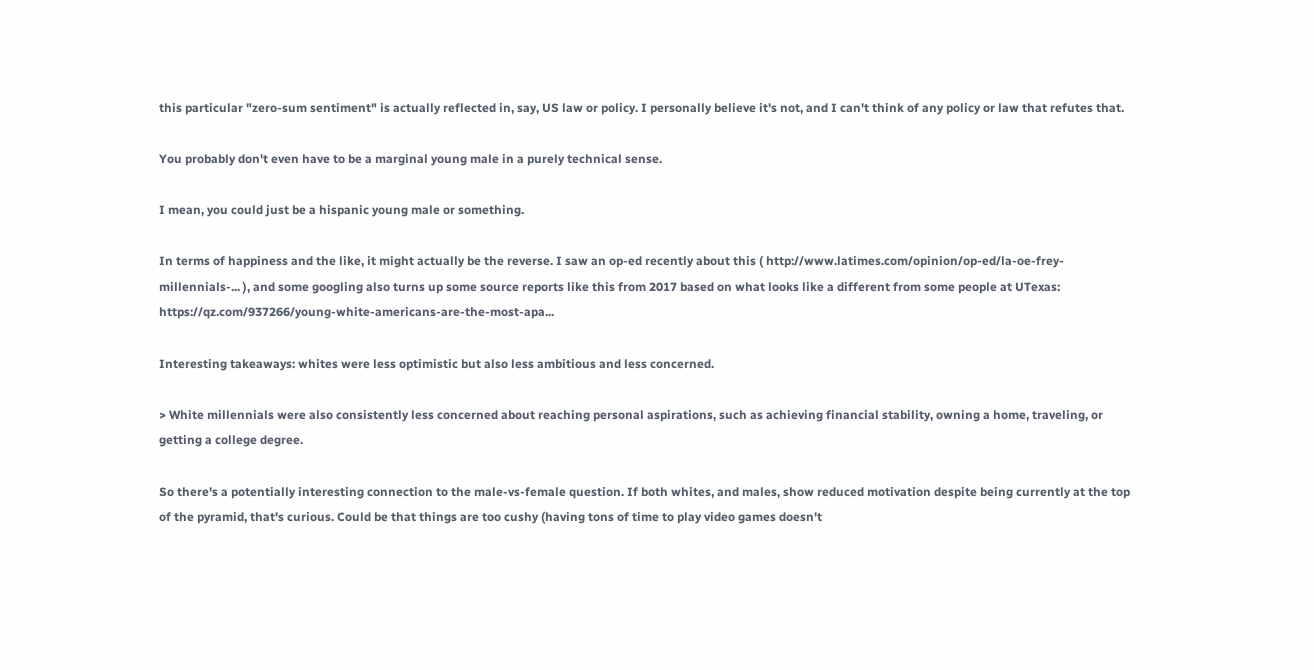this particular "zero-sum sentiment" is actually reflected in, say, US law or policy. I personally believe it's not, and I can't think of any policy or law that refutes that.

You probably don't even have to be a marginal young male in a purely technical sense.

I mean, you could just be a hispanic young male or something.

In terms of happiness and the like, it might actually be the reverse. I saw an op-ed recently about this ( http://www.latimes.com/opinion/op-ed/la-oe-frey-millennials-... ), and some googling also turns up some source reports like this from 2017 based on what looks like a different from some people at UTexas: https://qz.com/937266/young-white-americans-are-the-most-apa...

Interesting takeaways: whites were less optimistic but also less ambitious and less concerned.

> White millennials were also consistently less concerned about reaching personal aspirations, such as achieving financial stability, owning a home, traveling, or getting a college degree.

So there's a potentially interesting connection to the male-vs-female question. If both whites, and males, show reduced motivation despite being currently at the top of the pyramid, that's curious. Could be that things are too cushy (having tons of time to play video games doesn't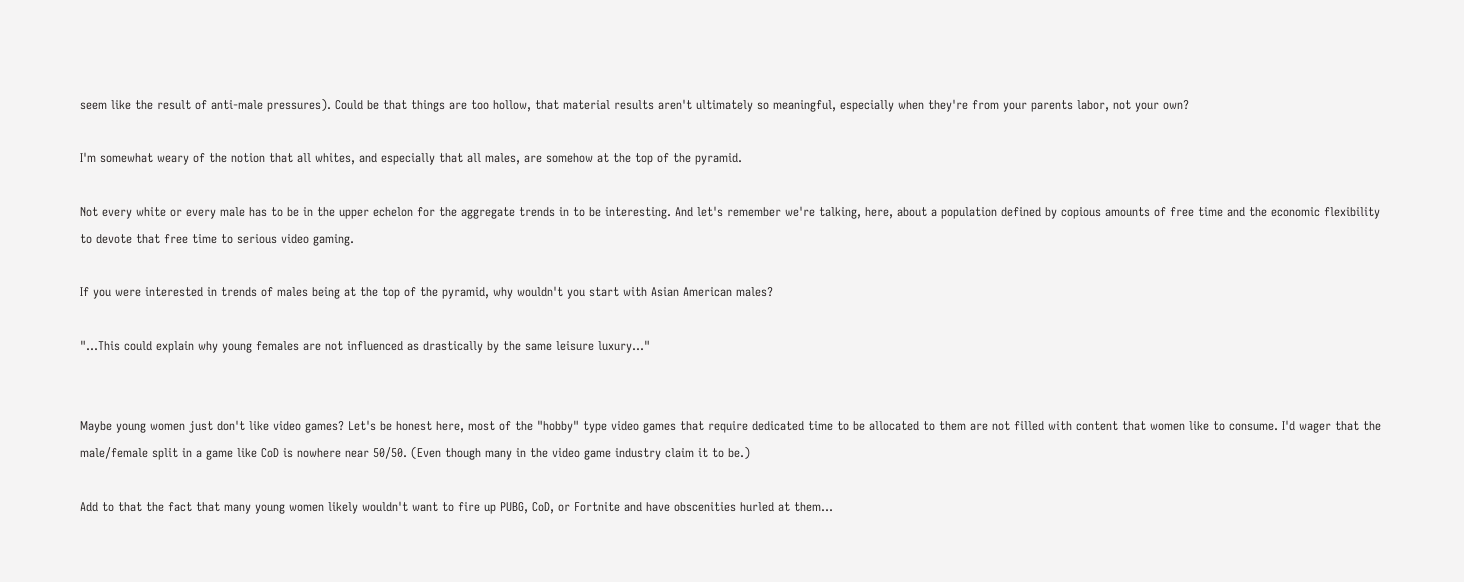seem like the result of anti-male pressures). Could be that things are too hollow, that material results aren't ultimately so meaningful, especially when they're from your parents labor, not your own?

I'm somewhat weary of the notion that all whites, and especially that all males, are somehow at the top of the pyramid.

Not every white or every male has to be in the upper echelon for the aggregate trends in to be interesting. And let's remember we're talking, here, about a population defined by copious amounts of free time and the economic flexibility to devote that free time to serious video gaming.

If you were interested in trends of males being at the top of the pyramid, why wouldn't you start with Asian American males?

"...This could explain why young females are not influenced as drastically by the same leisure luxury..."


Maybe young women just don't like video games? Let's be honest here, most of the "hobby" type video games that require dedicated time to be allocated to them are not filled with content that women like to consume. I'd wager that the male/female split in a game like CoD is nowhere near 50/50. (Even though many in the video game industry claim it to be.)

Add to that the fact that many young women likely wouldn't want to fire up PUBG, CoD, or Fortnite and have obscenities hurled at them...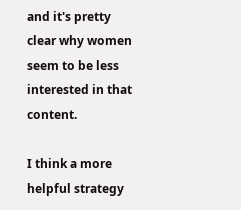and it's pretty clear why women seem to be less interested in that content.

I think a more helpful strategy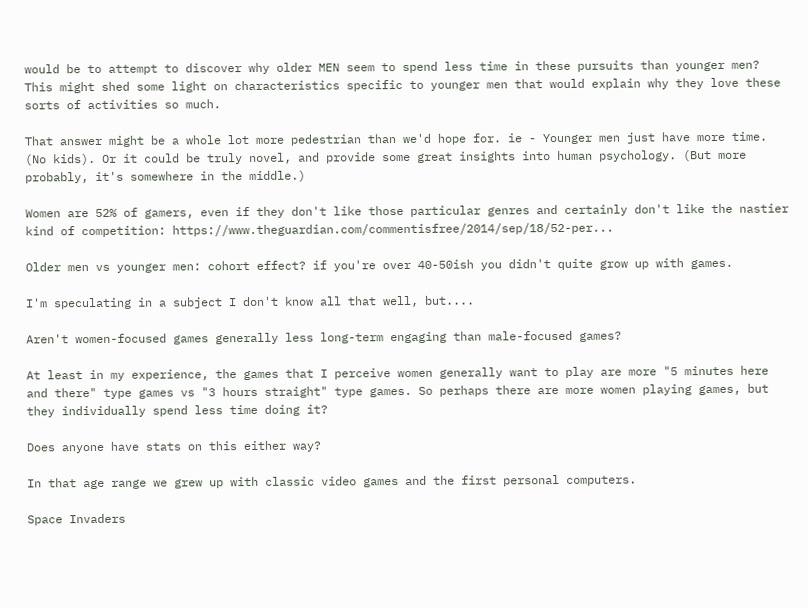would be to attempt to discover why older MEN seem to spend less time in these pursuits than younger men? This might shed some light on characteristics specific to younger men that would explain why they love these sorts of activities so much.

That answer might be a whole lot more pedestrian than we'd hope for. ie - Younger men just have more time. (No kids). Or it could be truly novel, and provide some great insights into human psychology. (But more probably, it's somewhere in the middle.)

Women are 52% of gamers, even if they don't like those particular genres and certainly don't like the nastier kind of competition: https://www.theguardian.com/commentisfree/2014/sep/18/52-per...

Older men vs younger men: cohort effect? if you're over 40-50ish you didn't quite grow up with games.

I'm speculating in a subject I don't know all that well, but....

Aren't women-focused games generally less long-term engaging than male-focused games?

At least in my experience, the games that I perceive women generally want to play are more "5 minutes here and there" type games vs "3 hours straight" type games. So perhaps there are more women playing games, but they individually spend less time doing it?

Does anyone have stats on this either way?

In that age range we grew up with classic video games and the first personal computers.

Space Invaders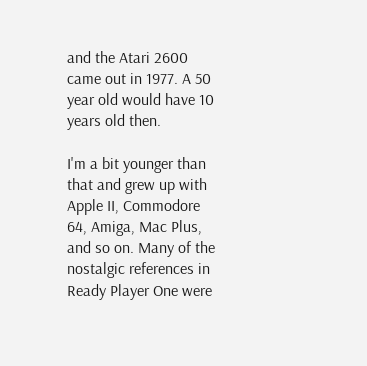and the Atari 2600 came out in 1977. A 50 year old would have 10 years old then.

I'm a bit younger than that and grew up with Apple II, Commodore 64, Amiga, Mac Plus, and so on. Many of the nostalgic references in Ready Player One were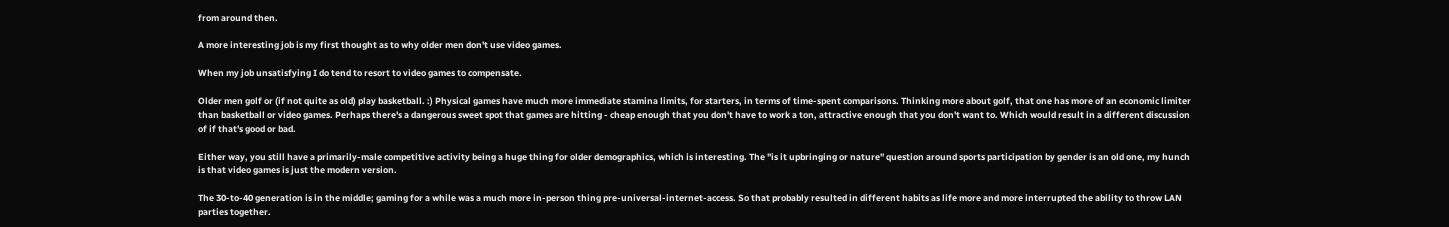from around then.

A more interesting job is my first thought as to why older men don't use video games.

When my job unsatisfying I do tend to resort to video games to compensate.

Older men golf or (if not quite as old) play basketball. :) Physical games have much more immediate stamina limits, for starters, in terms of time-spent comparisons. Thinking more about golf, that one has more of an economic limiter than basketball or video games. Perhaps there's a dangerous sweet spot that games are hitting - cheap enough that you don't have to work a ton, attractive enough that you don't want to. Which would result in a different discussion of if that's good or bad.

Either way, you still have a primarily-male competitive activity being a huge thing for older demographics, which is interesting. The "is it upbringing or nature" question around sports participation by gender is an old one, my hunch is that video games is just the modern version.

The 30-to-40 generation is in the middle; gaming for a while was a much more in-person thing pre-universal-internet-access. So that probably resulted in different habits as life more and more interrupted the ability to throw LAN parties together.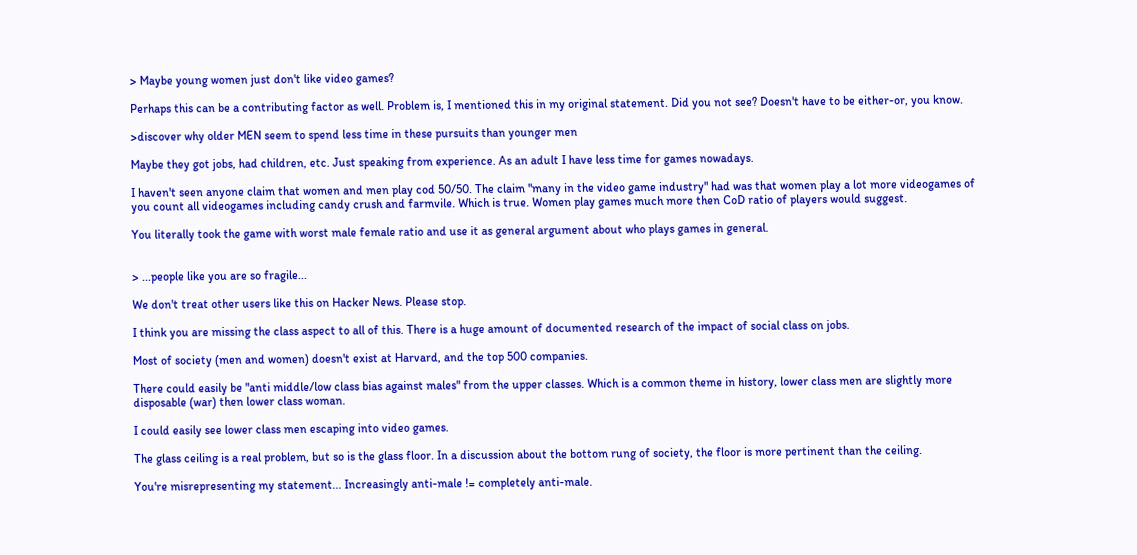> Maybe young women just don't like video games?

Perhaps this can be a contributing factor as well. Problem is, I mentioned this in my original statement. Did you not see? Doesn't have to be either-or, you know.

>discover why older MEN seem to spend less time in these pursuits than younger men

Maybe they got jobs, had children, etc. Just speaking from experience. As an adult I have less time for games nowadays.

I haven't seen anyone claim that women and men play cod 50/50. The claim "many in the video game industry" had was that women play a lot more videogames of you count all videogames including candy crush and farmvile. Which is true. Women play games much more then CoD ratio of players would suggest.

You literally took the game with worst male female ratio and use it as general argument about who plays games in general.


> ...people like you are so fragile...

We don't treat other users like this on Hacker News. Please stop.

I think you are missing the class aspect to all of this. There is a huge amount of documented research of the impact of social class on jobs.

Most of society (men and women) doesn't exist at Harvard, and the top 500 companies.

There could easily be "anti middle/low class bias against males" from the upper classes. Which is a common theme in history, lower class men are slightly more disposable (war) then lower class woman.

I could easily see lower class men escaping into video games.

The glass ceiling is a real problem, but so is the glass floor. In a discussion about the bottom rung of society, the floor is more pertinent than the ceiling.

You're misrepresenting my statement... Increasingly anti-male != completely anti-male.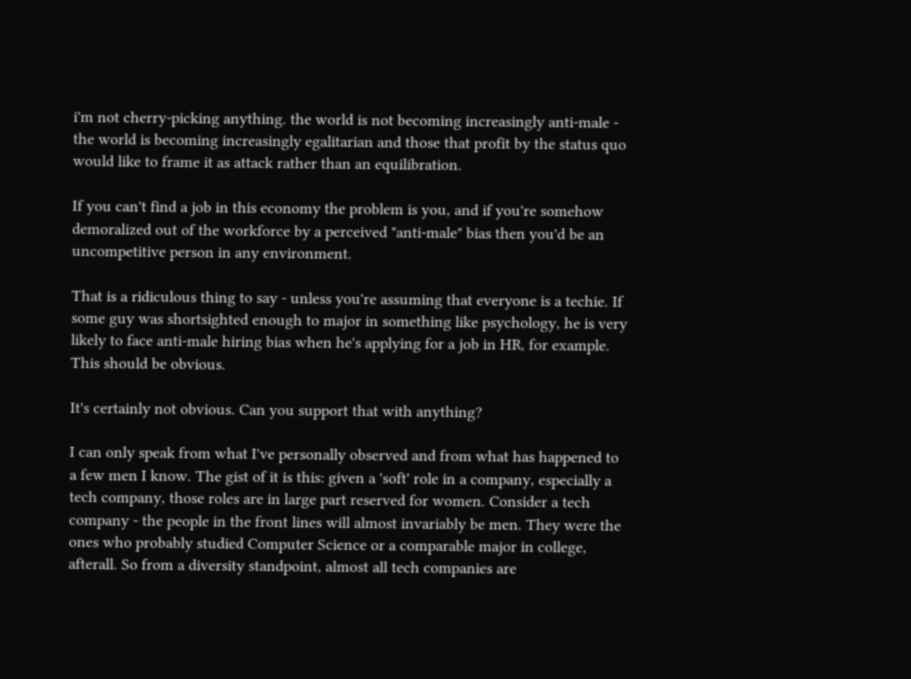i'm not cherry-picking anything. the world is not becoming increasingly anti-male - the world is becoming increasingly egalitarian and those that profit by the status quo would like to frame it as attack rather than an equilibration.

If you can't find a job in this economy the problem is you, and if you're somehow demoralized out of the workforce by a perceived "anti-male" bias then you'd be an uncompetitive person in any environment.

That is a ridiculous thing to say - unless you're assuming that everyone is a techie. If some guy was shortsighted enough to major in something like psychology, he is very likely to face anti-male hiring bias when he's applying for a job in HR, for example. This should be obvious.

It's certainly not obvious. Can you support that with anything?

I can only speak from what I've personally observed and from what has happened to a few men I know. The gist of it is this: given a 'soft' role in a company, especially a tech company, those roles are in large part reserved for women. Consider a tech company - the people in the front lines will almost invariably be men. They were the ones who probably studied Computer Science or a comparable major in college, afterall. So from a diversity standpoint, almost all tech companies are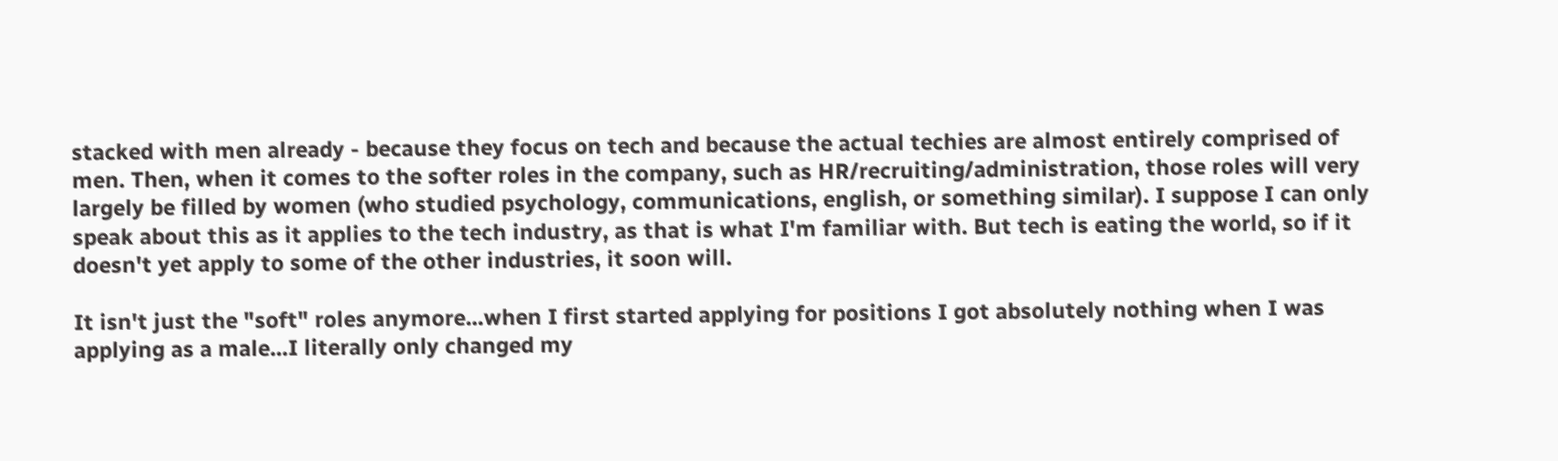stacked with men already - because they focus on tech and because the actual techies are almost entirely comprised of men. Then, when it comes to the softer roles in the company, such as HR/recruiting/administration, those roles will very largely be filled by women (who studied psychology, communications, english, or something similar). I suppose I can only speak about this as it applies to the tech industry, as that is what I'm familiar with. But tech is eating the world, so if it doesn't yet apply to some of the other industries, it soon will.

It isn't just the "soft" roles anymore...when I first started applying for positions I got absolutely nothing when I was applying as a male...I literally only changed my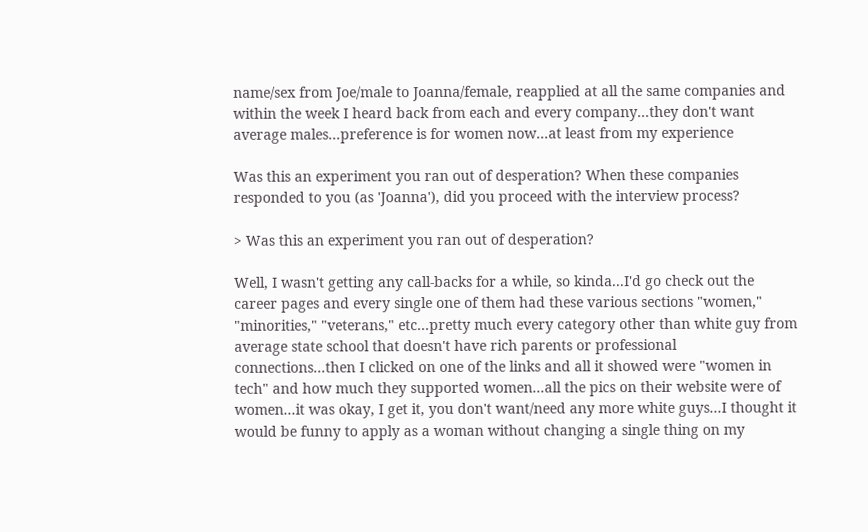name/sex from Joe/male to Joanna/female, reapplied at all the same companies and within the week I heard back from each and every company...they don't want average males...preference is for women now...at least from my experience

Was this an experiment you ran out of desperation? When these companies responded to you (as 'Joanna'), did you proceed with the interview process?

> Was this an experiment you ran out of desperation?

Well, I wasn't getting any call-backs for a while, so kinda...I'd go check out the career pages and every single one of them had these various sections "women," "minorities," "veterans," etc...pretty much every category other than white guy from average state school that doesn't have rich parents or professional connections...then I clicked on one of the links and all it showed were "women in tech" and how much they supported women...all the pics on their website were of women...it was okay, I get it, you don't want/need any more white guys...I thought it would be funny to apply as a woman without changing a single thing on my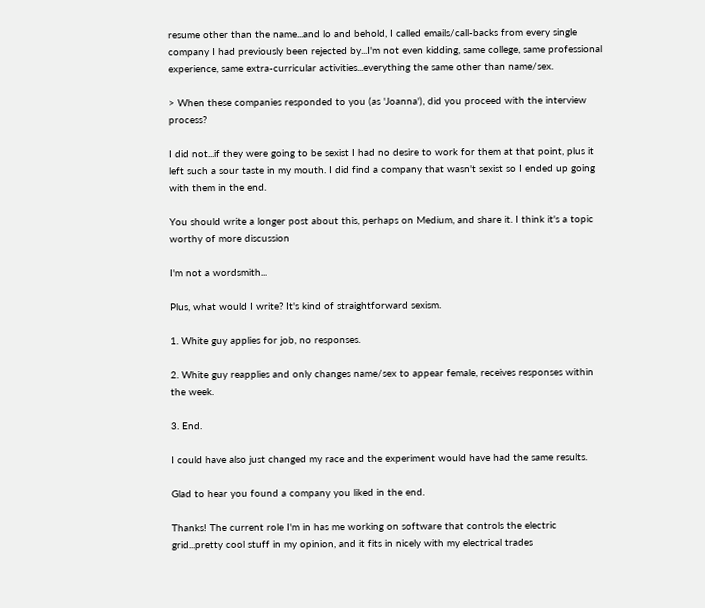resume other than the name...and lo and behold, I called emails/call-backs from every single company I had previously been rejected by...I'm not even kidding, same college, same professional experience, same extra-curricular activities...everything the same other than name/sex.

> When these companies responded to you (as 'Joanna'), did you proceed with the interview process?

I did not...if they were going to be sexist I had no desire to work for them at that point, plus it left such a sour taste in my mouth. I did find a company that wasn't sexist so I ended up going with them in the end.

You should write a longer post about this, perhaps on Medium, and share it. I think it's a topic worthy of more discussion

I'm not a wordsmith...

Plus, what would I write? It's kind of straightforward sexism.

1. White guy applies for job, no responses.

2. White guy reapplies and only changes name/sex to appear female, receives responses within the week.

3. End.

I could have also just changed my race and the experiment would have had the same results.

Glad to hear you found a company you liked in the end.

Thanks! The current role I'm in has me working on software that controls the electric grid...pretty cool stuff in my opinion, and it fits in nicely with my electrical trades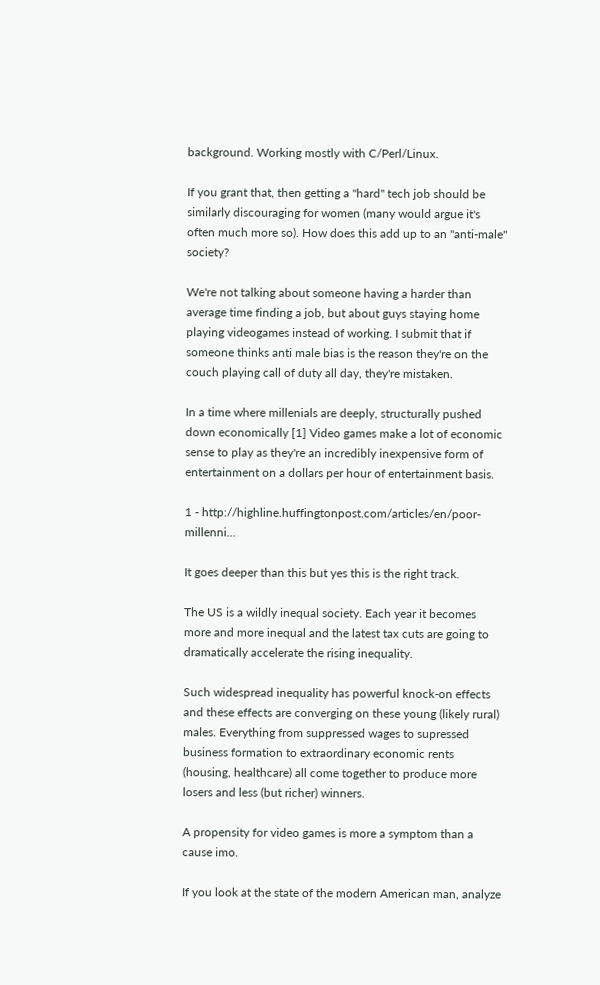background. Working mostly with C/Perl/Linux.

If you grant that, then getting a "hard" tech job should be similarly discouraging for women (many would argue it's often much more so). How does this add up to an "anti-male" society?

We're not talking about someone having a harder than average time finding a job, but about guys staying home playing videogames instead of working. I submit that if someone thinks anti male bias is the reason they're on the couch playing call of duty all day, they're mistaken.

In a time where millenials are deeply, structurally pushed down economically [1] Video games make a lot of economic sense to play as they're an incredibly inexpensive form of entertainment on a dollars per hour of entertainment basis.

1 - http://highline.huffingtonpost.com/articles/en/poor-millenni...

It goes deeper than this but yes this is the right track.

The US is a wildly inequal society. Each year it becomes more and more inequal and the latest tax cuts are going to dramatically accelerate the rising inequality.

Such widespread inequality has powerful knock-on effects and these effects are converging on these young (likely rural) males. Everything from suppressed wages to supressed business formation to extraordinary economic rents (housing, healthcare) all come together to produce more losers and less (but richer) winners.

A propensity for video games is more a symptom than a cause imo.

If you look at the state of the modern American man, analyze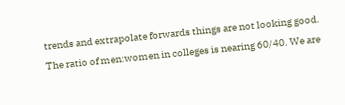trends and extrapolate forwards things are not looking good. The ratio of men:women in colleges is nearing 60/40. We are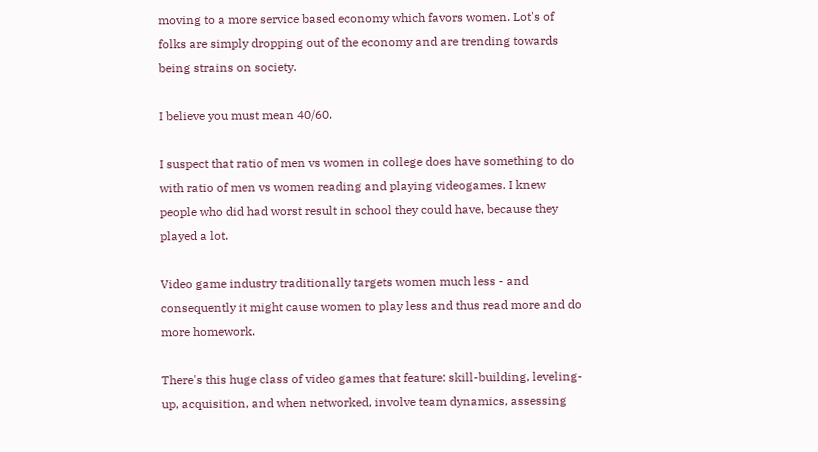moving to a more service based economy which favors women. Lot's of folks are simply dropping out of the economy and are trending towards being strains on society.

I believe you must mean 40/60.

I suspect that ratio of men vs women in college does have something to do with ratio of men vs women reading and playing videogames. I knew people who did had worst result in school they could have, because they played a lot.

Video game industry traditionally targets women much less - and consequently it might cause women to play less and thus read more and do more homework.

There's this huge class of video games that feature: skill-building, leveling-up, acquisition, and when networked, involve team dynamics, assessing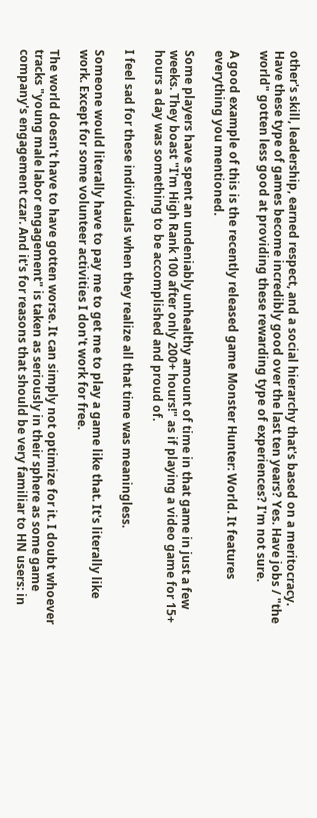other's skill, leadership, earned respect, and a social hierarchy that's based on a meritocracy. Have these type of games become incredibly good over the last ten years? Yes. Have jobs / "the world" gotten less good at providing these rewarding type of experiences? I'm not sure.

A good example of this is the recently released game Monster Hunter: World. It features everything you mentioned.

Some players have spent an undeniably unhealthy amount of time in that game in just a few weeks. They boast "I'm High Rank 100 after only 200+ hours!" as if playing a video game for 15+ hours a day was something to be accomplished and proud of.

I feel sad for these individuals when they realize all that time was meaningless.

Someone would literally have to pay me to get me to play a game like that. It's literally like work. Except for some volunteer activities I don't work for free.

The world doesn't have to have gotten worse. It can simply not optimize for it. I doubt whoever tracks "young male labor engagement" is taken as seriously in their sphere as some game company's engagement czar. And it's for reasons that should be very familiar to HN users: in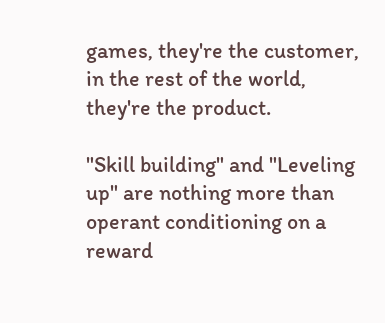games, they're the customer, in the rest of the world, they're the product.

"Skill building" and "Leveling up" are nothing more than operant conditioning on a reward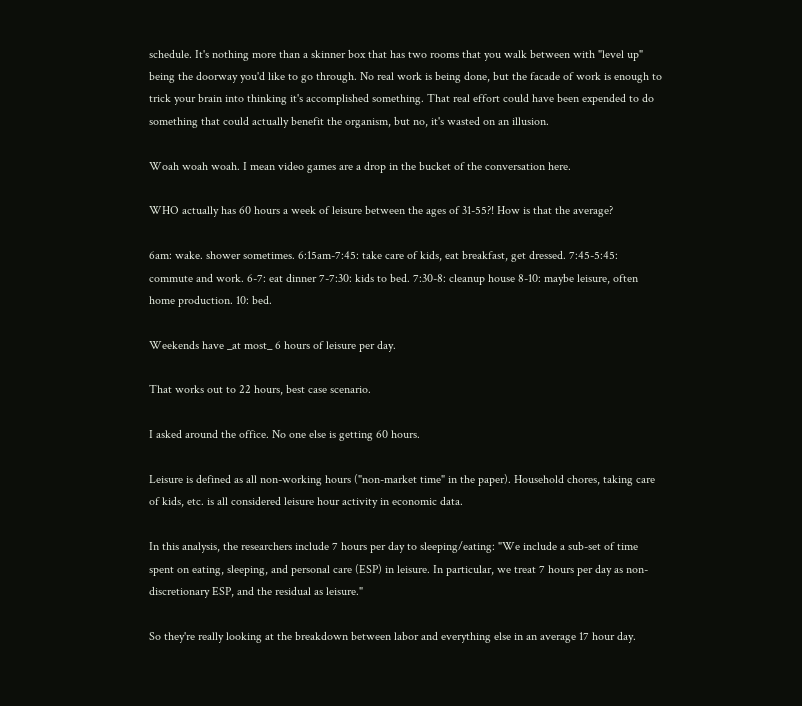schedule. It's nothing more than a skinner box that has two rooms that you walk between with "level up" being the doorway you'd like to go through. No real work is being done, but the facade of work is enough to trick your brain into thinking it's accomplished something. That real effort could have been expended to do something that could actually benefit the organism, but no, it's wasted on an illusion.

Woah woah woah. I mean video games are a drop in the bucket of the conversation here.

WHO actually has 60 hours a week of leisure between the ages of 31-55?! How is that the average?

6am: wake. shower sometimes. 6:15am-7:45: take care of kids, eat breakfast, get dressed. 7:45-5:45: commute and work. 6-7: eat dinner 7-7:30: kids to bed. 7:30-8: cleanup house 8-10: maybe leisure, often home production. 10: bed.

Weekends have _at most_ 6 hours of leisure per day.

That works out to 22 hours, best case scenario.

I asked around the office. No one else is getting 60 hours.

Leisure is defined as all non-working hours ("non-market time" in the paper). Household chores, taking care of kids, etc. is all considered leisure hour activity in economic data.

In this analysis, the researchers include 7 hours per day to sleeping/eating: "We include a sub-set of time spent on eating, sleeping, and personal care (ESP) in leisure. In particular, we treat 7 hours per day as non-discretionary ESP, and the residual as leisure."

So they're really looking at the breakdown between labor and everything else in an average 17 hour day.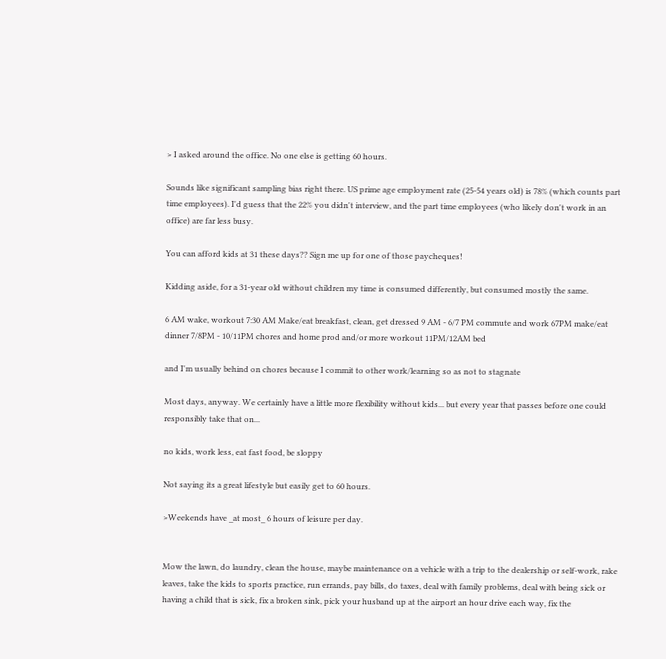> I asked around the office. No one else is getting 60 hours.

Sounds like significant sampling bias right there. US prime age employment rate (25-54 years old) is 78% (which counts part time employees). I'd guess that the 22% you didn't interview, and the part time employees (who likely don't work in an office) are far less busy.

You can afford kids at 31 these days?? Sign me up for one of those paycheques!

Kidding aside, for a 31-year old without children my time is consumed differently, but consumed mostly the same.

6 AM wake, workout 7:30 AM Make/eat breakfast, clean, get dressed 9 AM - 6/7 PM commute and work 67PM make/eat dinner 7/8PM - 10/11PM chores and home prod and/or more workout 11PM/12AM bed

and I'm usually behind on chores because I commit to other work/learning so as not to stagnate

Most days, anyway. We certainly have a little more flexibility without kids... but every year that passes before one could responsibly take that on...

no kids, work less, eat fast food, be sloppy

Not saying its a great lifestyle but easily get to 60 hours.

>Weekends have _at most_ 6 hours of leisure per day.


Mow the lawn, do laundry, clean the house, maybe maintenance on a vehicle with a trip to the dealership or self-work, rake leaves, take the kids to sports practice, run errands, pay bills, do taxes, deal with family problems, deal with being sick or having a child that is sick, fix a broken sink, pick your husband up at the airport an hour drive each way, fix the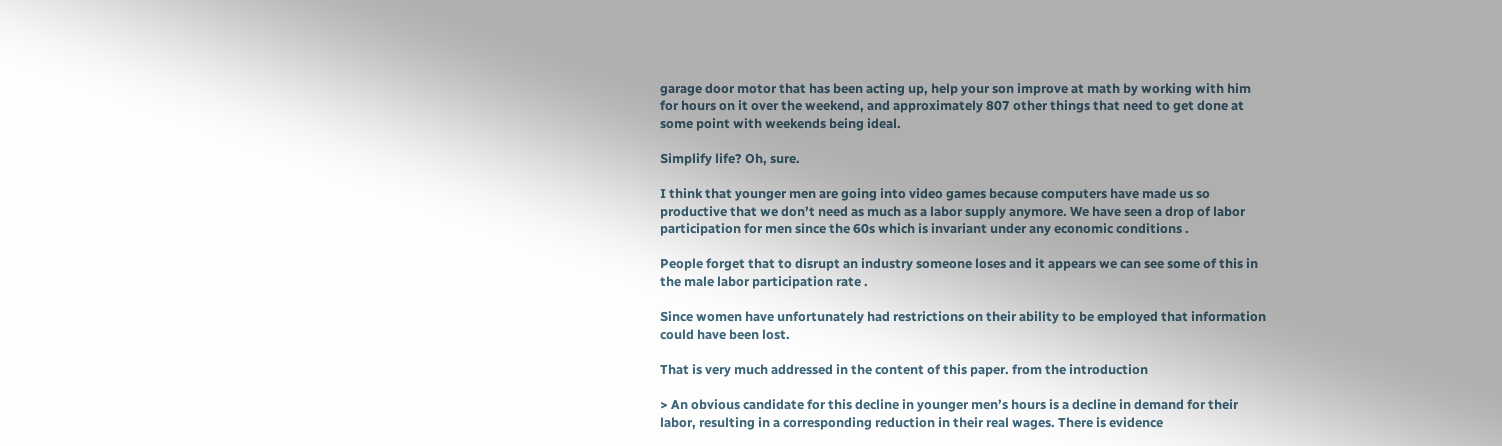garage door motor that has been acting up, help your son improve at math by working with him for hours on it over the weekend, and approximately 807 other things that need to get done at some point with weekends being ideal.

Simplify life? Oh, sure.

I think that younger men are going into video games because computers have made us so productive that we don’t need as much as a labor supply anymore. We have seen a drop of labor participation for men since the 60s which is invariant under any economic conditions .

People forget that to disrupt an industry someone loses and it appears we can see some of this in the male labor participation rate .

Since women have unfortunately had restrictions on their ability to be employed that information could have been lost.

That is very much addressed in the content of this paper. from the introduction

> An obvious candidate for this decline in younger men’s hours is a decline in demand for their labor, resulting in a corresponding reduction in their real wages. There is evidence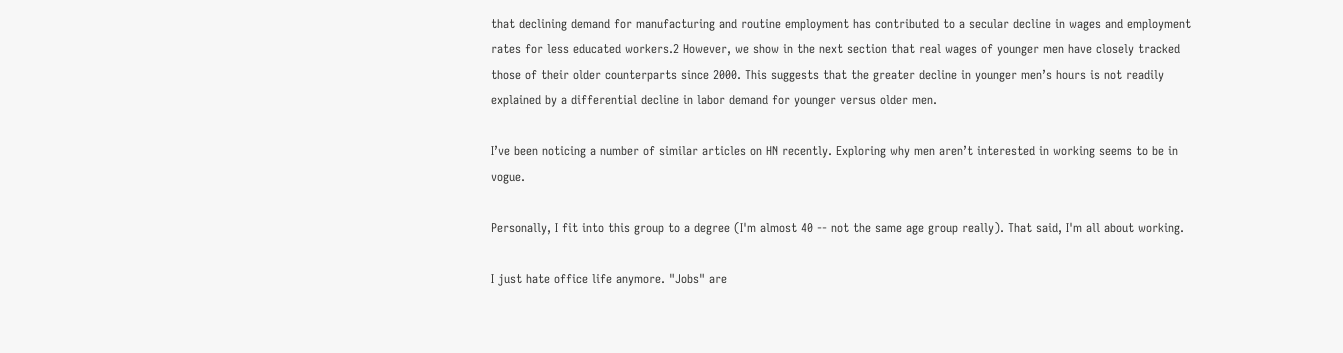that declining demand for manufacturing and routine employment has contributed to a secular decline in wages and employment rates for less educated workers.2 However, we show in the next section that real wages of younger men have closely tracked those of their older counterparts since 2000. This suggests that the greater decline in younger men’s hours is not readily explained by a differential decline in labor demand for younger versus older men.

I’ve been noticing a number of similar articles on HN recently. Exploring why men aren’t interested in working seems to be in vogue.

Personally, I fit into this group to a degree (I'm almost 40 -- not the same age group really). That said, I'm all about working.

I just hate office life anymore. "Jobs" are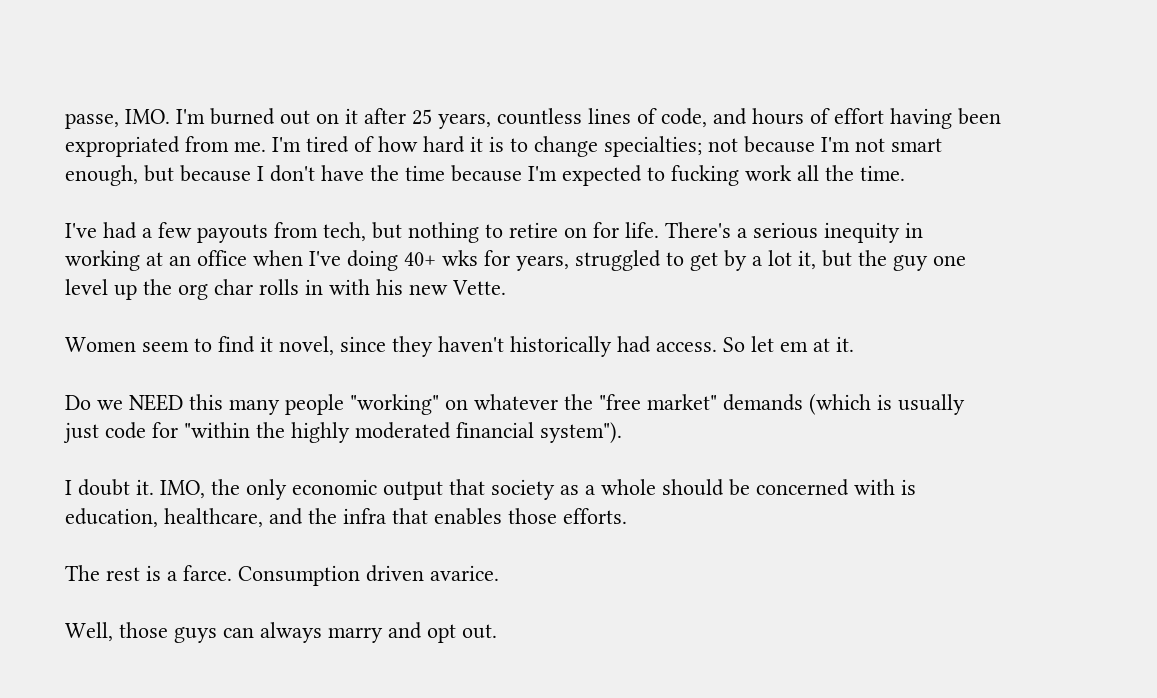passe, IMO. I'm burned out on it after 25 years, countless lines of code, and hours of effort having been expropriated from me. I'm tired of how hard it is to change specialties; not because I'm not smart enough, but because I don't have the time because I'm expected to fucking work all the time.

I've had a few payouts from tech, but nothing to retire on for life. There's a serious inequity in working at an office when I've doing 40+ wks for years, struggled to get by a lot it, but the guy one level up the org char rolls in with his new Vette.

Women seem to find it novel, since they haven't historically had access. So let em at it.

Do we NEED this many people "working" on whatever the "free market" demands (which is usually just code for "within the highly moderated financial system").

I doubt it. IMO, the only economic output that society as a whole should be concerned with is education, healthcare, and the infra that enables those efforts.

The rest is a farce. Consumption driven avarice.

Well, those guys can always marry and opt out.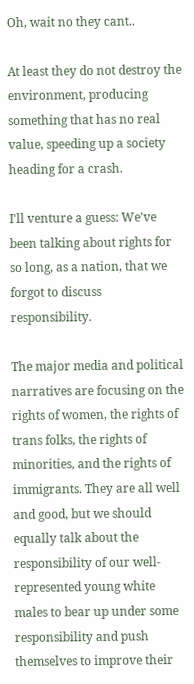Oh, wait no they cant..

At least they do not destroy the environment, producing something that has no real value, speeding up a society heading for a crash.

I'll venture a guess: We've been talking about rights for so long, as a nation, that we forgot to discuss responsibility.

The major media and political narratives are focusing on the rights of women, the rights of trans folks, the rights of minorities, and the rights of immigrants. They are all well and good, but we should equally talk about the responsibility of our well-represented young white males to bear up under some responsibility and push themselves to improve their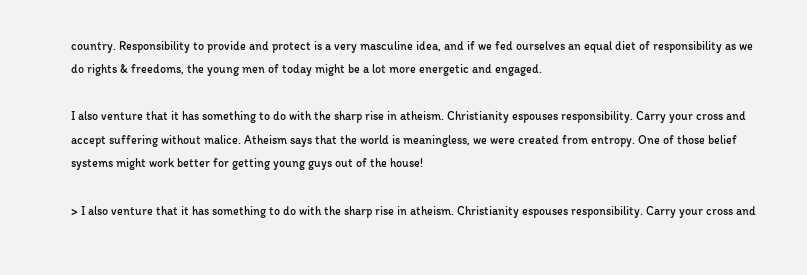country. Responsibility to provide and protect is a very masculine idea, and if we fed ourselves an equal diet of responsibility as we do rights & freedoms, the young men of today might be a lot more energetic and engaged.

I also venture that it has something to do with the sharp rise in atheism. Christianity espouses responsibility. Carry your cross and accept suffering without malice. Atheism says that the world is meaningless, we were created from entropy. One of those belief systems might work better for getting young guys out of the house!

> I also venture that it has something to do with the sharp rise in atheism. Christianity espouses responsibility. Carry your cross and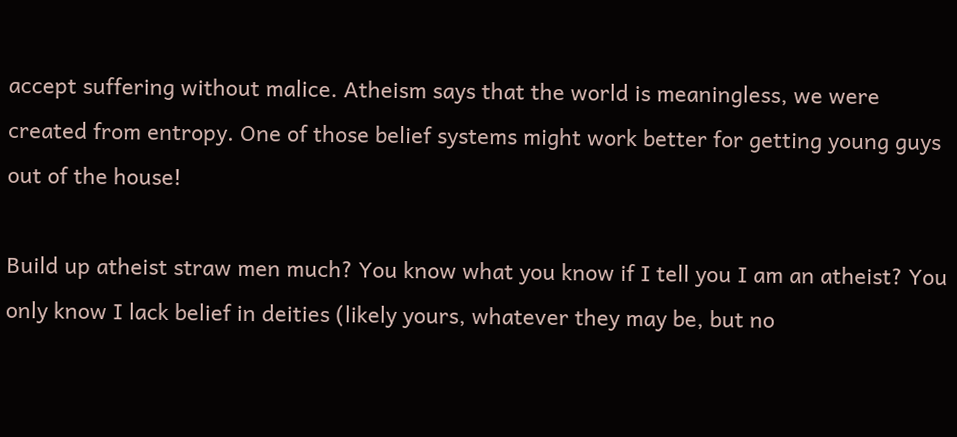accept suffering without malice. Atheism says that the world is meaningless, we were created from entropy. One of those belief systems might work better for getting young guys out of the house!

Build up atheist straw men much? You know what you know if I tell you I am an atheist? You only know I lack belief in deities (likely yours, whatever they may be, but no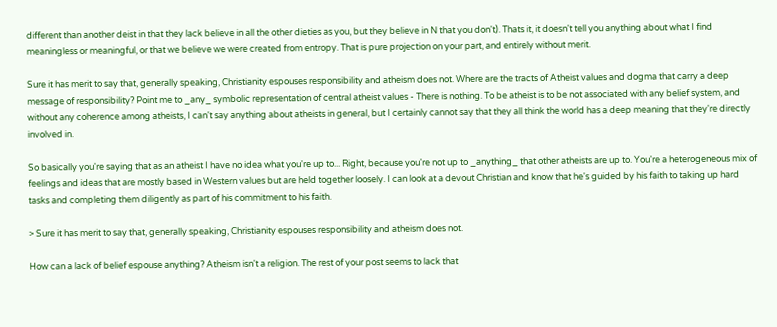different than another deist in that they lack believe in all the other dieties as you, but they believe in N that you don't). Thats it, it doesn't tell you anything about what I find meaningless or meaningful, or that we believe we were created from entropy. That is pure projection on your part, and entirely without merit.

Sure it has merit to say that, generally speaking, Christianity espouses responsibility and atheism does not. Where are the tracts of Atheist values and dogma that carry a deep message of responsibility? Point me to _any_ symbolic representation of central atheist values - There is nothing. To be atheist is to be not associated with any belief system, and without any coherence among atheists, I can't say anything about atheists in general, but I certainly cannot say that they all think the world has a deep meaning that they're directly involved in.

So basically you're saying that as an atheist I have no idea what you're up to... Right, because you're not up to _anything_ that other atheists are up to. You're a heterogeneous mix of feelings and ideas that are mostly based in Western values but are held together loosely. I can look at a devout Christian and know that he's guided by his faith to taking up hard tasks and completing them diligently as part of his commitment to his faith.

> Sure it has merit to say that, generally speaking, Christianity espouses responsibility and atheism does not.

How can a lack of belief espouse anything? Atheism isn't a religion. The rest of your post seems to lack that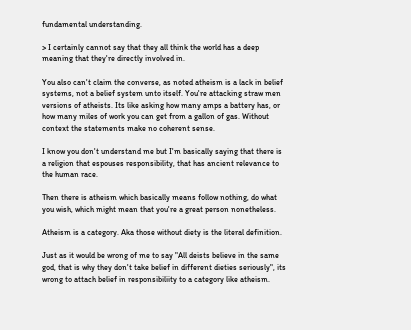fundamental understanding.

> I certainly cannot say that they all think the world has a deep meaning that they're directly involved in.

You also can't claim the converse, as noted atheism is a lack in belief systems, not a belief system unto itself. You're attacking straw men versions of atheists. Its like asking how many amps a battery has, or how many miles of work you can get from a gallon of gas. Without context the statements make no coherent sense.

I know you don't understand me but I'm basically saying that there is a religion that espouses responsibility, that has ancient relevance to the human race.

Then there is atheism which basically means follow nothing, do what you wish, which might mean that you're a great person nonetheless.

Atheism is a category. Aka those without diety is the literal definition.

Just as it would be wrong of me to say "All deists believe in the same god, that is why they don't take belief in different dieties seriously", its wrong to attach belief in responsibiliity to a category like atheism.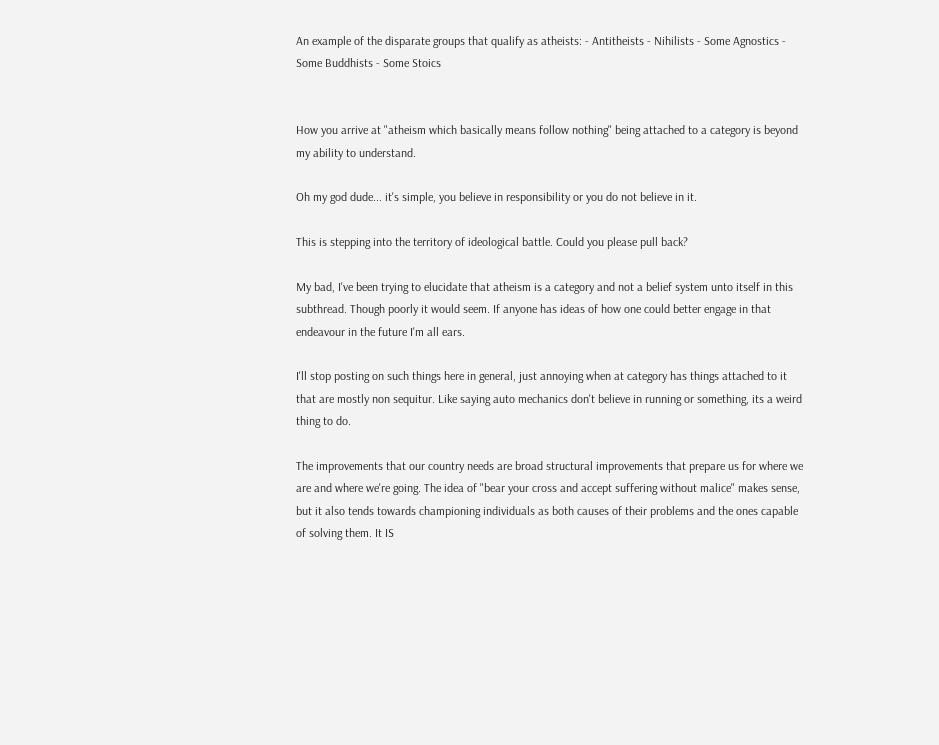An example of the disparate groups that qualify as atheists: - Antitheists - Nihilists - Some Agnostics - Some Buddhists - Some Stoics


How you arrive at "atheism which basically means follow nothing" being attached to a category is beyond my ability to understand.

Oh my god dude... it's simple, you believe in responsibility or you do not believe in it.

This is stepping into the territory of ideological battle. Could you please pull back?

My bad, I've been trying to elucidate that atheism is a category and not a belief system unto itself in this subthread. Though poorly it would seem. If anyone has ideas of how one could better engage in that endeavour in the future I'm all ears.

I'll stop posting on such things here in general, just annoying when at category has things attached to it that are mostly non sequitur. Like saying auto mechanics don't believe in running or something, its a weird thing to do.

The improvements that our country needs are broad structural improvements that prepare us for where we are and where we're going. The idea of "bear your cross and accept suffering without malice" makes sense, but it also tends towards championing individuals as both causes of their problems and the ones capable of solving them. It IS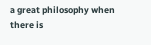a great philosophy when there is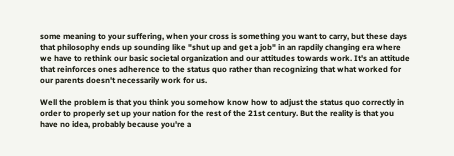some meaning to your suffering, when your cross is something you want to carry, but these days that philosophy ends up sounding like "shut up and get a job" in an rapdily changing era where we have to rethink our basic societal organization and our attitudes towards work. It's an attitude that reinforces ones adherence to the status quo rather than recognizing that what worked for our parents doesn't necessarily work for us.

Well the problem is that you think you somehow know how to adjust the status quo correctly in order to properly set up your nation for the rest of the 21st century. But the reality is that you have no idea, probably because you're a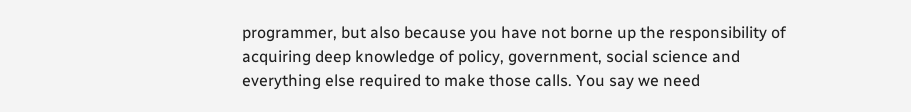programmer, but also because you have not borne up the responsibility of acquiring deep knowledge of policy, government, social science and everything else required to make those calls. You say we need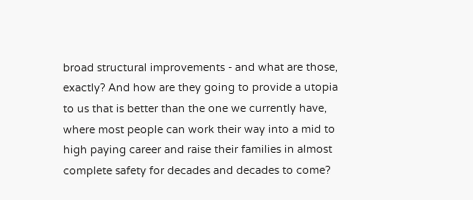broad structural improvements - and what are those, exactly? And how are they going to provide a utopia to us that is better than the one we currently have, where most people can work their way into a mid to high paying career and raise their families in almost complete safety for decades and decades to come?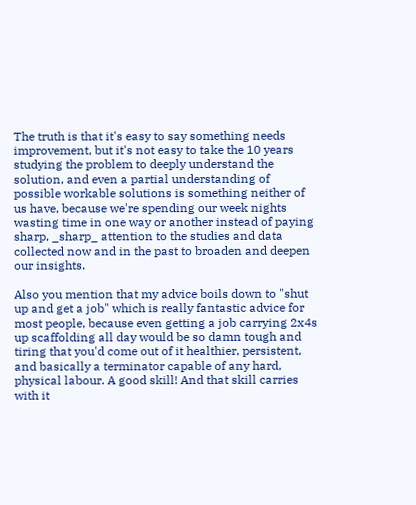The truth is that it's easy to say something needs improvement, but it's not easy to take the 10 years studying the problem to deeply understand the solution, and even a partial understanding of possible workable solutions is something neither of us have, because we're spending our week nights wasting time in one way or another instead of paying sharp, _sharp_ attention to the studies and data collected now and in the past to broaden and deepen our insights.

Also you mention that my advice boils down to "shut up and get a job" which is really fantastic advice for most people, because even getting a job carrying 2x4s up scaffolding all day would be so damn tough and tiring that you'd come out of it healthier, persistent, and basically a terminator capable of any hard, physical labour. A good skill! And that skill carries with it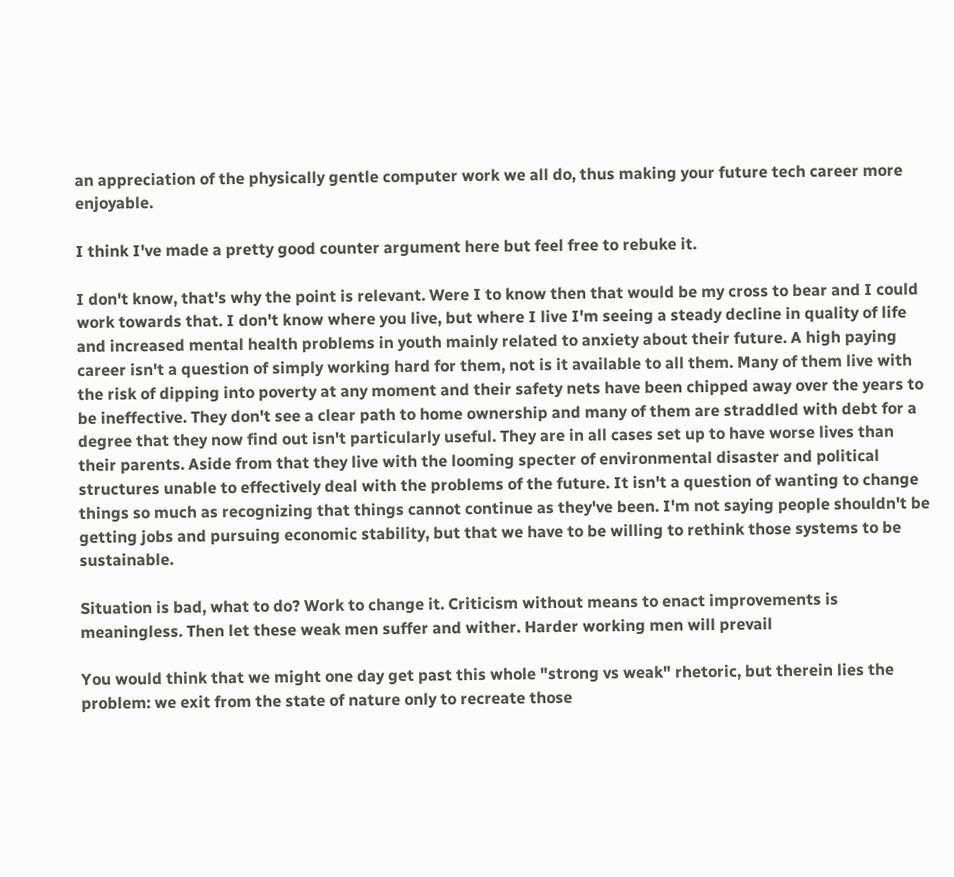an appreciation of the physically gentle computer work we all do, thus making your future tech career more enjoyable.

I think I've made a pretty good counter argument here but feel free to rebuke it.

I don't know, that's why the point is relevant. Were I to know then that would be my cross to bear and I could work towards that. I don't know where you live, but where I live I'm seeing a steady decline in quality of life and increased mental health problems in youth mainly related to anxiety about their future. A high paying career isn't a question of simply working hard for them, not is it available to all them. Many of them live with the risk of dipping into poverty at any moment and their safety nets have been chipped away over the years to be ineffective. They don't see a clear path to home ownership and many of them are straddled with debt for a degree that they now find out isn't particularly useful. They are in all cases set up to have worse lives than their parents. Aside from that they live with the looming specter of environmental disaster and political structures unable to effectively deal with the problems of the future. It isn't a question of wanting to change things so much as recognizing that things cannot continue as they've been. I'm not saying people shouldn't be getting jobs and pursuing economic stability, but that we have to be willing to rethink those systems to be sustainable.

Situation is bad, what to do? Work to change it. Criticism without means to enact improvements is meaningless. Then let these weak men suffer and wither. Harder working men will prevail

You would think that we might one day get past this whole "strong vs weak" rhetoric, but therein lies the problem: we exit from the state of nature only to recreate those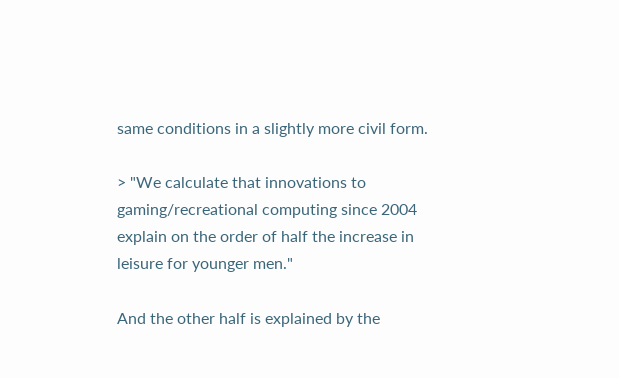same conditions in a slightly more civil form.

> "We calculate that innovations to gaming/recreational computing since 2004 explain on the order of half the increase in leisure for younger men."

And the other half is explained by the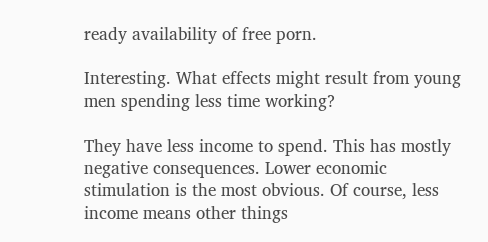ready availability of free porn.

Interesting. What effects might result from young men spending less time working?

They have less income to spend. This has mostly negative consequences. Lower economic stimulation is the most obvious. Of course, less income means other things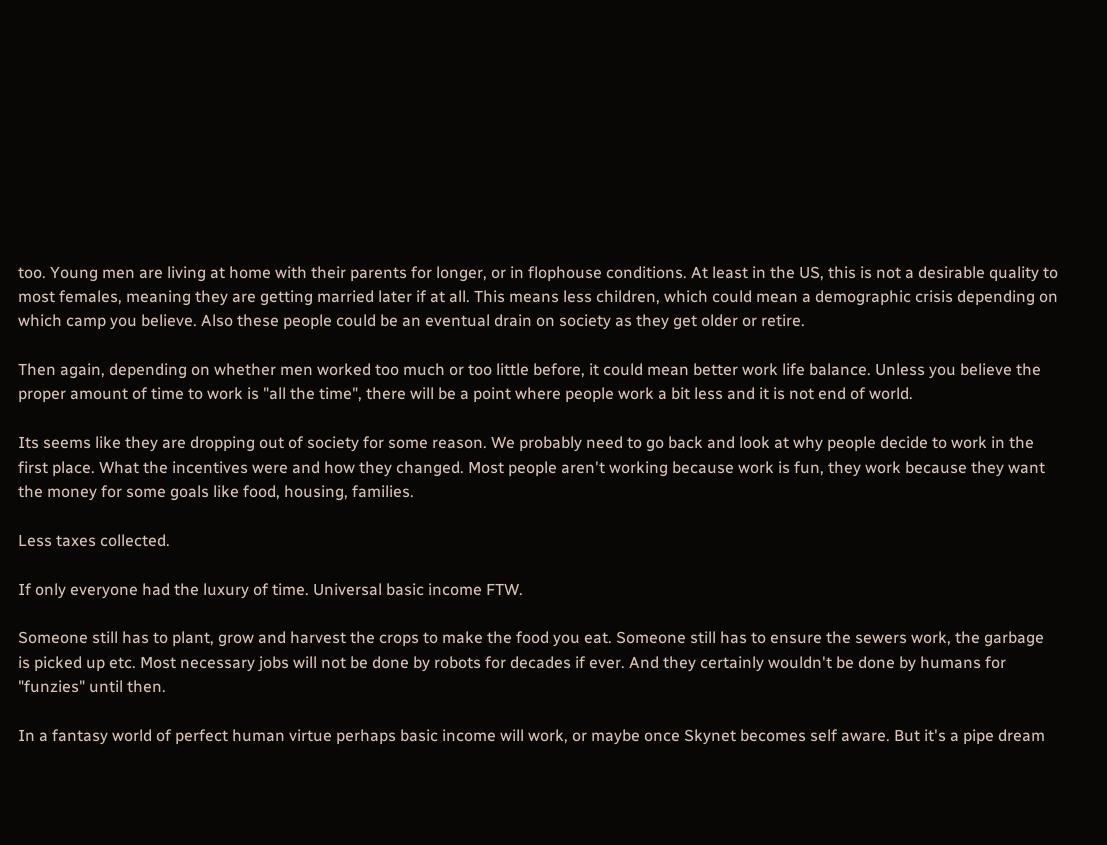too. Young men are living at home with their parents for longer, or in flophouse conditions. At least in the US, this is not a desirable quality to most females, meaning they are getting married later if at all. This means less children, which could mean a demographic crisis depending on which camp you believe. Also these people could be an eventual drain on society as they get older or retire.

Then again, depending on whether men worked too much or too little before, it could mean better work life balance. Unless you believe the proper amount of time to work is "all the time", there will be a point where people work a bit less and it is not end of world.

Its seems like they are dropping out of society for some reason. We probably need to go back and look at why people decide to work in the first place. What the incentives were and how they changed. Most people aren't working because work is fun, they work because they want the money for some goals like food, housing, families.

Less taxes collected.

If only everyone had the luxury of time. Universal basic income FTW.

Someone still has to plant, grow and harvest the crops to make the food you eat. Someone still has to ensure the sewers work, the garbage is picked up etc. Most necessary jobs will not be done by robots for decades if ever. And they certainly wouldn't be done by humans for "funzies" until then.

In a fantasy world of perfect human virtue perhaps basic income will work, or maybe once Skynet becomes self aware. But it's a pipe dream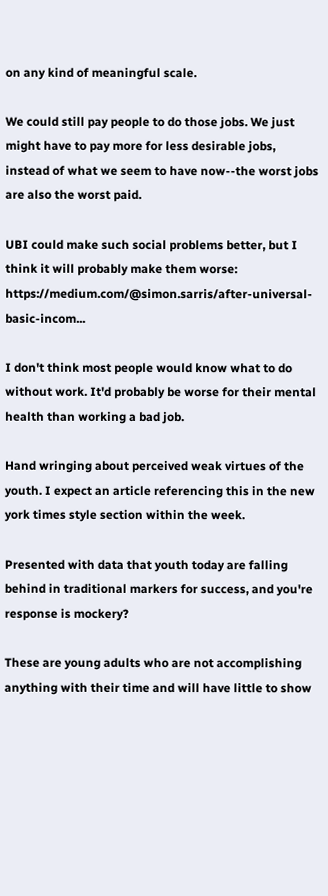on any kind of meaningful scale.

We could still pay people to do those jobs. We just might have to pay more for less desirable jobs, instead of what we seem to have now--the worst jobs are also the worst paid.

UBI could make such social problems better, but I think it will probably make them worse: https://medium.com/@simon.sarris/after-universal-basic-incom...

I don't think most people would know what to do without work. It'd probably be worse for their mental health than working a bad job.

Hand wringing about perceived weak virtues of the youth. I expect an article referencing this in the new york times style section within the week.

Presented with data that youth today are falling behind in traditional markers for success, and you're response is mockery?

These are young adults who are not accomplishing anything with their time and will have little to show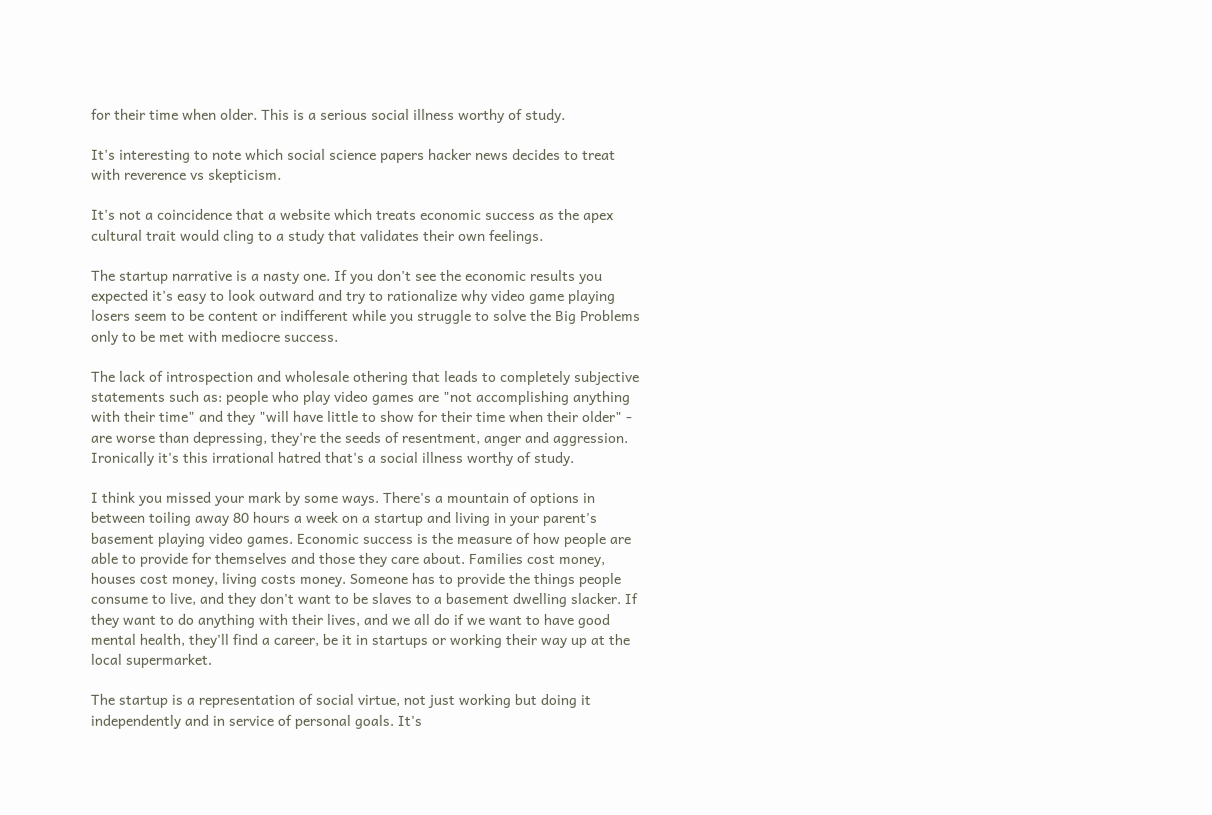for their time when older. This is a serious social illness worthy of study.

It's interesting to note which social science papers hacker news decides to treat with reverence vs skepticism.

It's not a coincidence that a website which treats economic success as the apex cultural trait would cling to a study that validates their own feelings.

The startup narrative is a nasty one. If you don't see the economic results you expected it's easy to look outward and try to rationalize why video game playing losers seem to be content or indifferent while you struggle to solve the Big Problems only to be met with mediocre success.

The lack of introspection and wholesale othering that leads to completely subjective statements such as: people who play video games are "not accomplishing anything with their time" and they "will have little to show for their time when their older" - are worse than depressing, they're the seeds of resentment, anger and aggression. Ironically it's this irrational hatred that's a social illness worthy of study.

I think you missed your mark by some ways. There's a mountain of options in between toiling away 80 hours a week on a startup and living in your parent's basement playing video games. Economic success is the measure of how people are able to provide for themselves and those they care about. Families cost money, houses cost money, living costs money. Someone has to provide the things people consume to live, and they don't want to be slaves to a basement dwelling slacker. If they want to do anything with their lives, and we all do if we want to have good mental health, they'll find a career, be it in startups or working their way up at the local supermarket.

The startup is a representation of social virtue, not just working but doing it independently and in service of personal goals. It's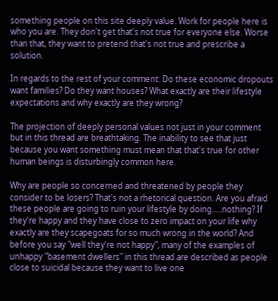something people on this site deeply value. Work for people here is who you are. They don't get that's not true for everyone else. Worse than that, they want to pretend that's not true and prescribe a solution.

In regards to the rest of your comment: Do these economic dropouts want families? Do they want houses? What exactly are their lifestyle expectations and why exactly are they wrong?

The projection of deeply personal values not just in your comment but in this thread are breathtaking. The inability to see that just because you want something must mean that that's true for other human beings is disturbingly common here.

Why are people so concerned and threatened by people they consider to be losers? That's not a rhetorical question. Are you afraid these people are going to ruin your lifestyle by doing.....nothing? If they're happy and they have close to zero impact on your life why exactly are they scapegoats for so much wrong in the world? And before you say "well they're not happy", many of the examples of unhappy "basement dwellers" in this thread are described as people close to suicidal because they want to live one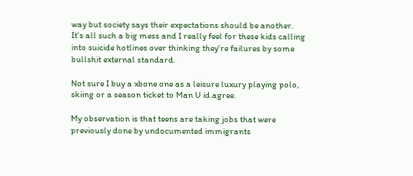way but society says their expectations should be another. It's all such a big mess and I really feel for these kids calling into suicide hotlines over thinking they're failures by some bullshit external standard.

Not sure I buy a xbone one as a leisure luxury playing polo, skiing or a season ticket to Man U id agree.

My observation is that teens are taking jobs that were previously done by undocumented immigrants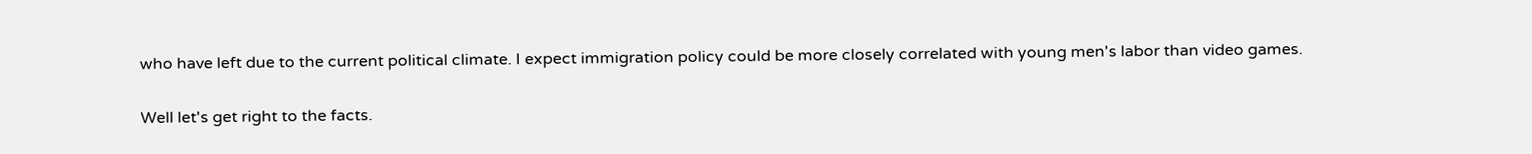who have left due to the current political climate. I expect immigration policy could be more closely correlated with young men's labor than video games.

Well let's get right to the facts.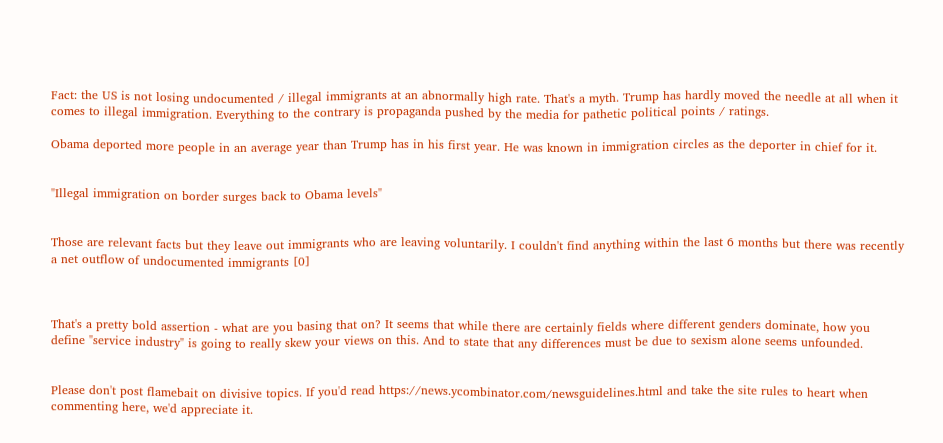Fact: the US is not losing undocumented / illegal immigrants at an abnormally high rate. That's a myth. Trump has hardly moved the needle at all when it comes to illegal immigration. Everything to the contrary is propaganda pushed by the media for pathetic political points / ratings.

Obama deported more people in an average year than Trump has in his first year. He was known in immigration circles as the deporter in chief for it.


"Illegal immigration on border surges back to Obama levels"


Those are relevant facts but they leave out immigrants who are leaving voluntarily. I couldn't find anything within the last 6 months but there was recently a net outflow of undocumented immigrants [0]



That's a pretty bold assertion - what are you basing that on? It seems that while there are certainly fields where different genders dominate, how you define "service industry" is going to really skew your views on this. And to state that any differences must be due to sexism alone seems unfounded.


Please don't post flamebait on divisive topics. If you'd read https://news.ycombinator.com/newsguidelines.html and take the site rules to heart when commenting here, we'd appreciate it.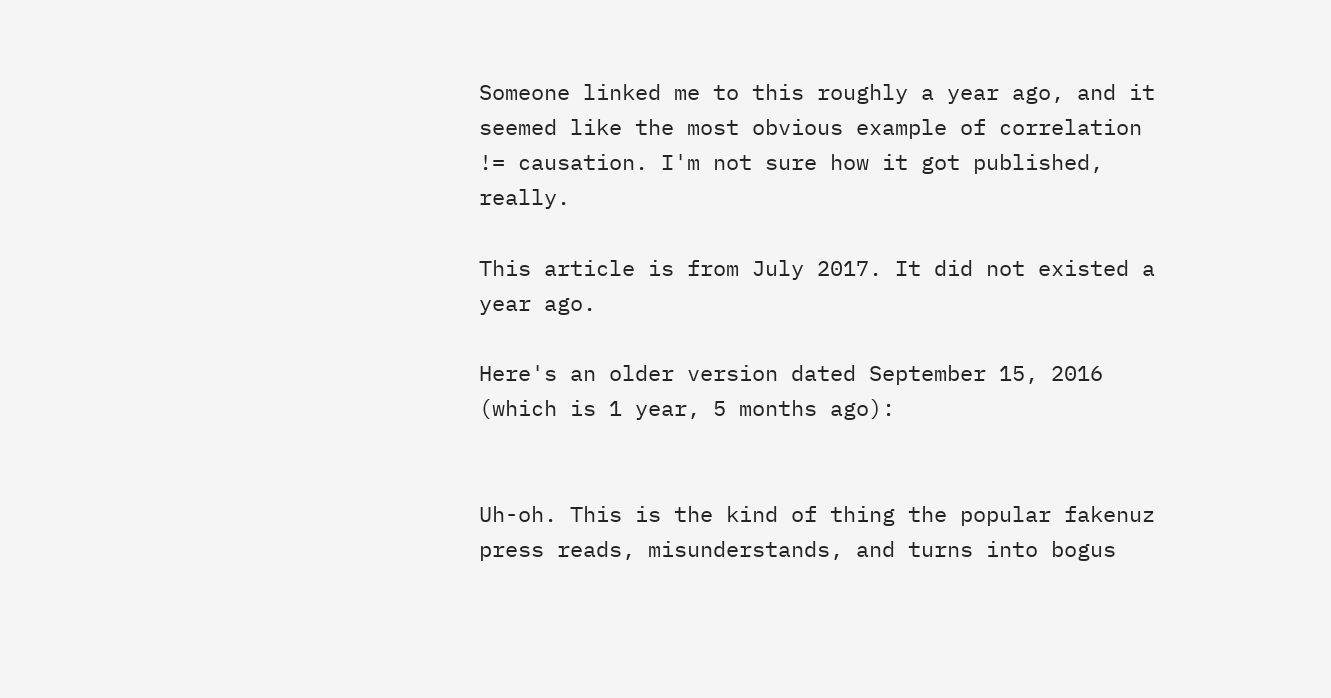Someone linked me to this roughly a year ago, and it seemed like the most obvious example of correlation != causation. I'm not sure how it got published, really.

This article is from July 2017. It did not existed a year ago.

Here's an older version dated September 15, 2016 (which is 1 year, 5 months ago):


Uh-oh. This is the kind of thing the popular fakenuz press reads, misunderstands, and turns into bogus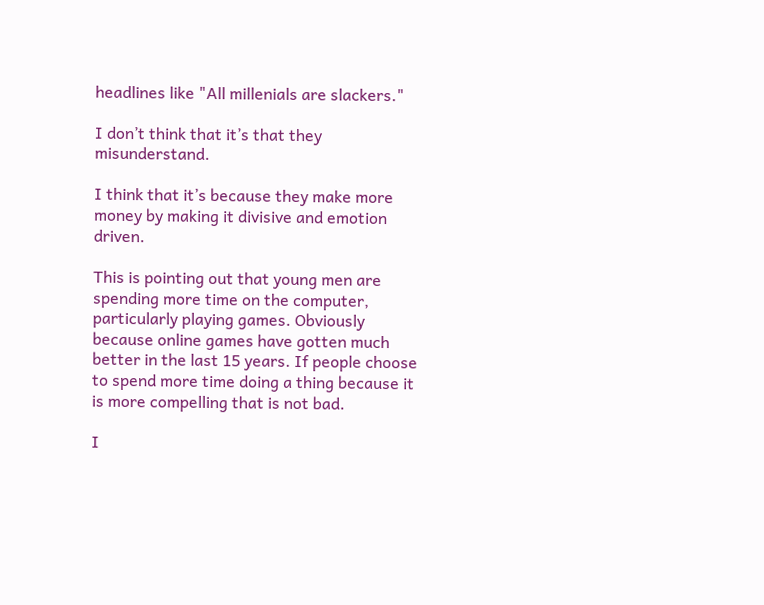headlines like "All millenials are slackers."

I don’t think that it’s that they misunderstand.

I think that it’s because they make more money by making it divisive and emotion driven.

This is pointing out that young men are spending more time on the computer, particularly playing games. Obviously because online games have gotten much better in the last 15 years. If people choose to spend more time doing a thing because it is more compelling that is not bad.

I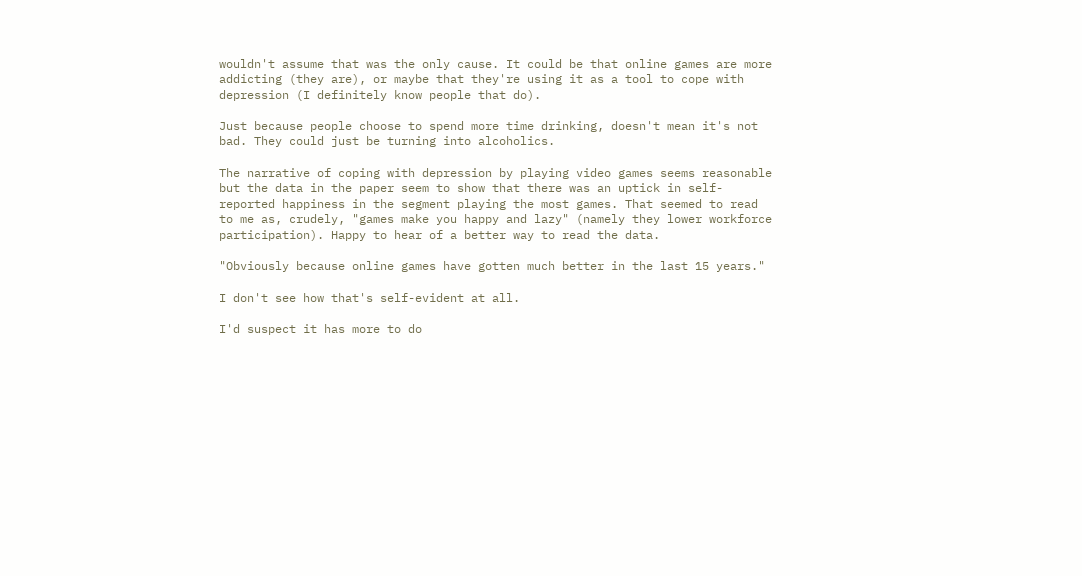wouldn't assume that was the only cause. It could be that online games are more addicting (they are), or maybe that they're using it as a tool to cope with depression (I definitely know people that do).

Just because people choose to spend more time drinking, doesn't mean it's not bad. They could just be turning into alcoholics.

The narrative of coping with depression by playing video games seems reasonable but the data in the paper seem to show that there was an uptick in self-reported happiness in the segment playing the most games. That seemed to read to me as, crudely, "games make you happy and lazy" (namely they lower workforce participation). Happy to hear of a better way to read the data.

"Obviously because online games have gotten much better in the last 15 years."

I don't see how that's self-evident at all.

I'd suspect it has more to do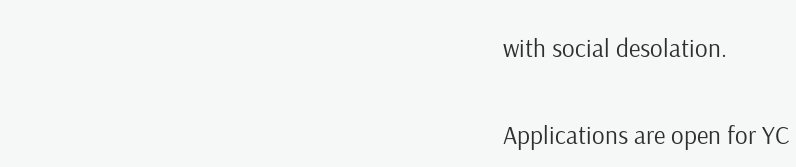with social desolation.

Applications are open for YC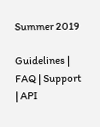Summer 2019

Guidelines | FAQ | Support | API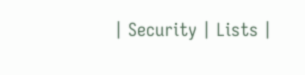| Security | Lists |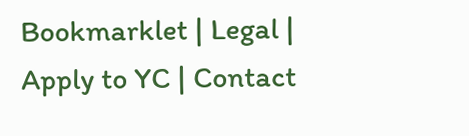Bookmarklet | Legal | Apply to YC | Contact